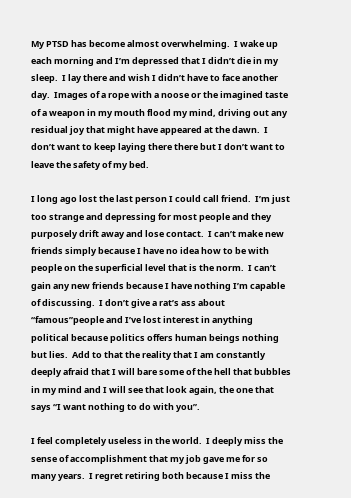My PTSD has become almost overwhelming.  I wake up each morning and I’m depressed that I didn’t die in my sleep.  I lay there and wish I didn’t have to face another day.  Images of a rope with a noose or the imagined taste of a weapon in my mouth flood my mind, driving out any residual joy that might have appeared at the dawn.  I don’t want to keep laying there there but I don’t want to leave the safety of my bed.

I long ago lost the last person I could call friend.  I’m just too strange and depressing for most people and they purposely drift away and lose contact.  I can’t make new friends simply because I have no idea how to be with people on the superficial level that is the norm.  I can’t gain any new friends because I have nothing I’m capable of discussing.  I don’t give a rat’s ass about “famous”people and I’ve lost interest in anything political because politics offers human beings nothing but lies.  Add to that the reality that I am constantly deeply afraid that I will bare some of the hell that bubbles in my mind and I will see that look again, the one that says “I want nothing to do with you”.

I feel completely useless in the world.  I deeply miss the sense of accomplishment that my job gave me for so many years.  I regret retiring both because I miss the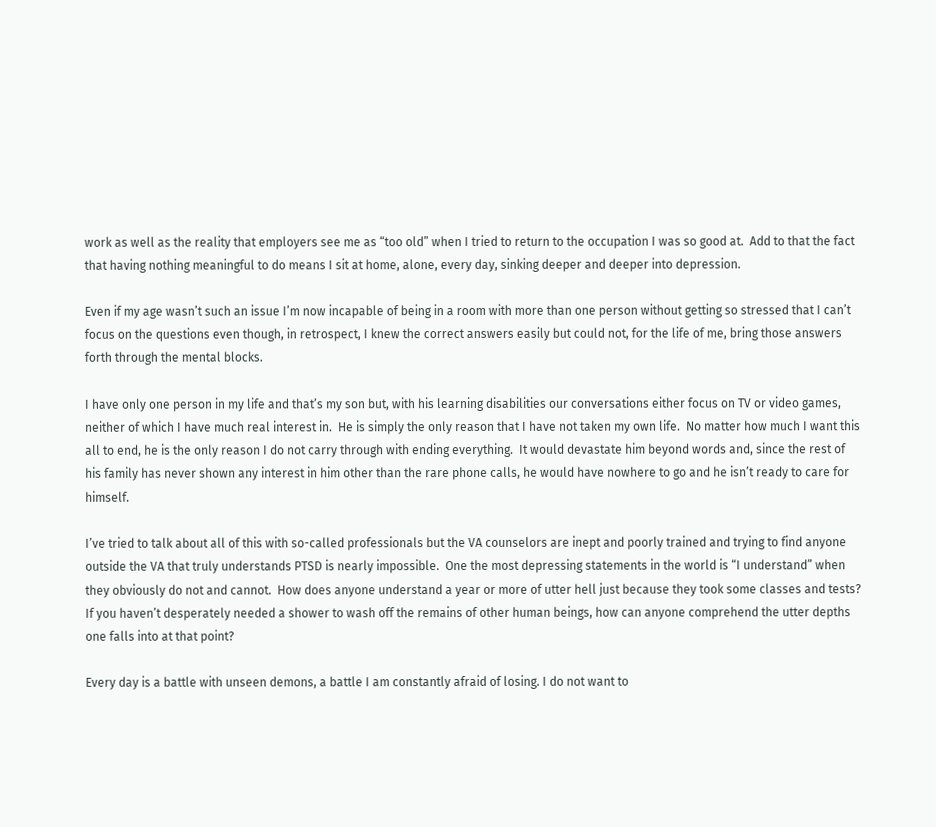work as well as the reality that employers see me as “too old” when I tried to return to the occupation I was so good at.  Add to that the fact that having nothing meaningful to do means I sit at home, alone, every day, sinking deeper and deeper into depression.

Even if my age wasn’t such an issue I’m now incapable of being in a room with more than one person without getting so stressed that I can’t focus on the questions even though, in retrospect, I knew the correct answers easily but could not, for the life of me, bring those answers forth through the mental blocks.

I have only one person in my life and that’s my son but, with his learning disabilities our conversations either focus on TV or video games, neither of which I have much real interest in.  He is simply the only reason that I have not taken my own life.  No matter how much I want this all to end, he is the only reason I do not carry through with ending everything.  It would devastate him beyond words and, since the rest of his family has never shown any interest in him other than the rare phone calls, he would have nowhere to go and he isn’t ready to care for himself.

I’ve tried to talk about all of this with so-called professionals but the VA counselors are inept and poorly trained and trying to find anyone outside the VA that truly understands PTSD is nearly impossible.  One the most depressing statements in the world is “I understand” when they obviously do not and cannot.  How does anyone understand a year or more of utter hell just because they took some classes and tests?  If you haven’t desperately needed a shower to wash off the remains of other human beings, how can anyone comprehend the utter depths one falls into at that point?

Every day is a battle with unseen demons, a battle I am constantly afraid of losing. I do not want to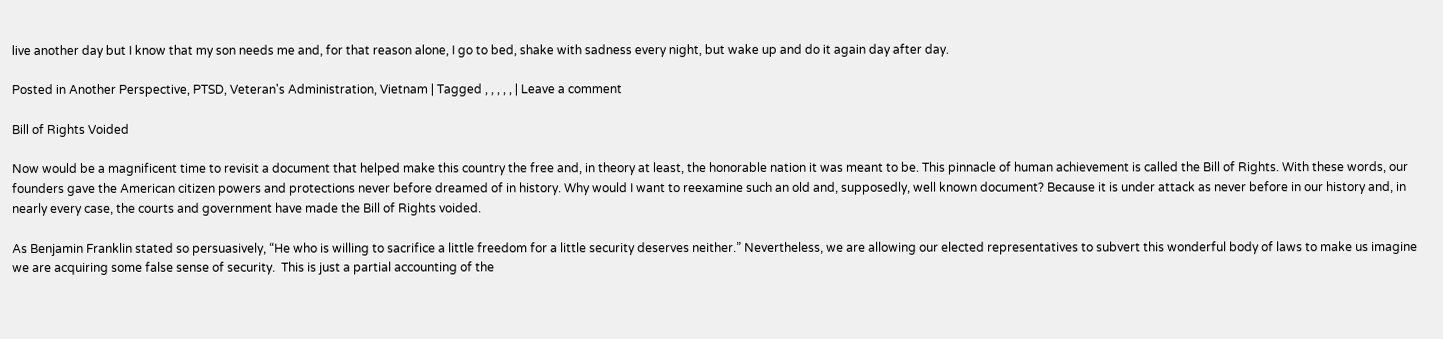live another day but I know that my son needs me and, for that reason alone, I go to bed, shake with sadness every night, but wake up and do it again day after day.

Posted in Another Perspective, PTSD, Veteran's Administration, Vietnam | Tagged , , , , , | Leave a comment

Bill of Rights Voided

Now would be a magnificent time to revisit a document that helped make this country the free and, in theory at least, the honorable nation it was meant to be. This pinnacle of human achievement is called the Bill of Rights. With these words, our founders gave the American citizen powers and protections never before dreamed of in history. Why would I want to reexamine such an old and, supposedly, well known document? Because it is under attack as never before in our history and, in nearly every case, the courts and government have made the Bill of Rights voided.

As Benjamin Franklin stated so persuasively, “He who is willing to sacrifice a little freedom for a little security deserves neither.” Nevertheless, we are allowing our elected representatives to subvert this wonderful body of laws to make us imagine we are acquiring some false sense of security.  This is just a partial accounting of the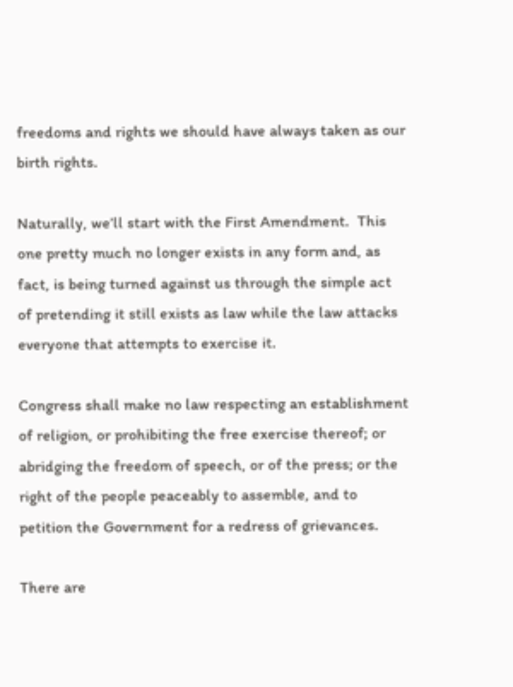freedoms and rights we should have always taken as our birth rights.

Naturally, we’ll start with the First Amendment.  This one pretty much no longer exists in any form and, as fact, is being turned against us through the simple act of pretending it still exists as law while the law attacks everyone that attempts to exercise it.

Congress shall make no law respecting an establishment of religion, or prohibiting the free exercise thereof; or abridging the freedom of speech, or of the press; or the right of the people peaceably to assemble, and to petition the Government for a redress of grievances.

There are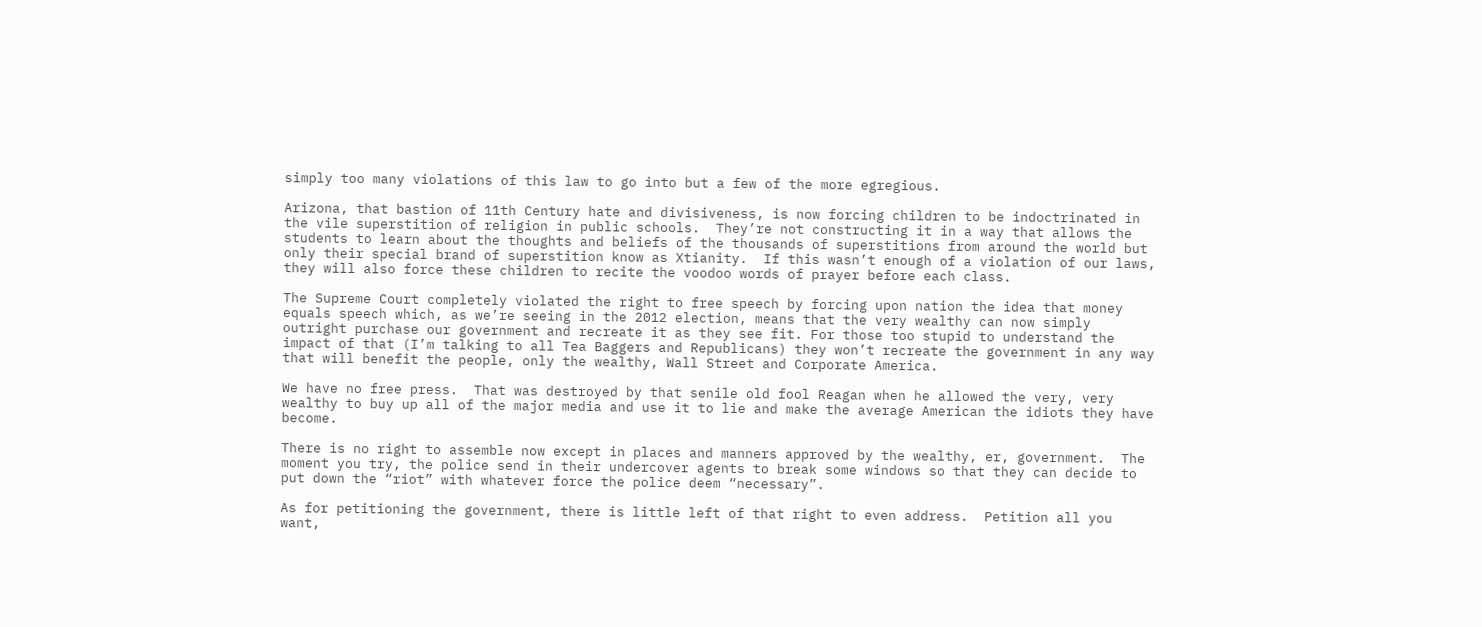simply too many violations of this law to go into but a few of the more egregious.

Arizona, that bastion of 11th Century hate and divisiveness, is now forcing children to be indoctrinated in the vile superstition of religion in public schools.  They’re not constructing it in a way that allows the students to learn about the thoughts and beliefs of the thousands of superstitions from around the world but only their special brand of superstition know as Xtianity.  If this wasn’t enough of a violation of our laws, they will also force these children to recite the voodoo words of prayer before each class.

The Supreme Court completely violated the right to free speech by forcing upon nation the idea that money equals speech which, as we’re seeing in the 2012 election, means that the very wealthy can now simply outright purchase our government and recreate it as they see fit. For those too stupid to understand the impact of that (I’m talking to all Tea Baggers and Republicans) they won’t recreate the government in any way that will benefit the people, only the wealthy, Wall Street and Corporate America.

We have no free press.  That was destroyed by that senile old fool Reagan when he allowed the very, very wealthy to buy up all of the major media and use it to lie and make the average American the idiots they have become.

There is no right to assemble now except in places and manners approved by the wealthy, er, government.  The moment you try, the police send in their undercover agents to break some windows so that they can decide to put down the “riot” with whatever force the police deem “necessary”.

As for petitioning the government, there is little left of that right to even address.  Petition all you want,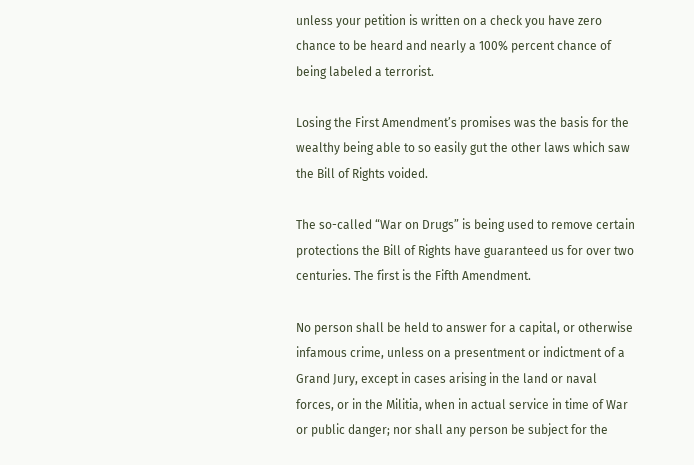unless your petition is written on a check you have zero chance to be heard and nearly a 100% percent chance of being labeled a terrorist.

Losing the First Amendment’s promises was the basis for the wealthy being able to so easily gut the other laws which saw the Bill of Rights voided.

The so-called “War on Drugs” is being used to remove certain protections the Bill of Rights have guaranteed us for over two centuries. The first is the Fifth Amendment.

No person shall be held to answer for a capital, or otherwise infamous crime, unless on a presentment or indictment of a Grand Jury, except in cases arising in the land or naval forces, or in the Militia, when in actual service in time of War or public danger; nor shall any person be subject for the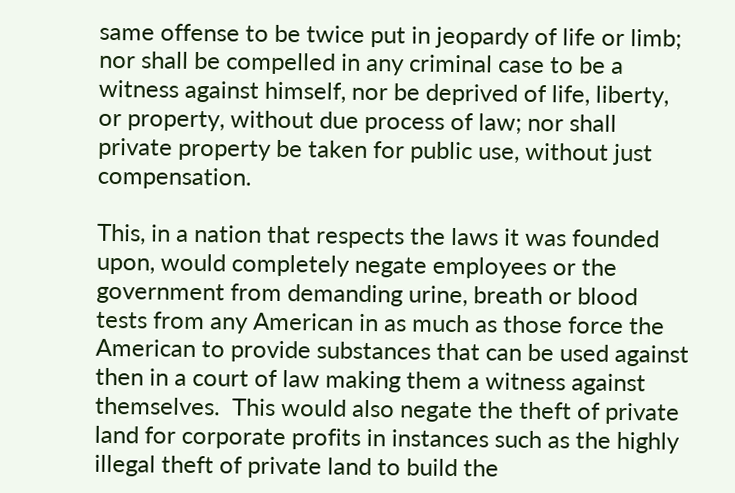same offense to be twice put in jeopardy of life or limb; nor shall be compelled in any criminal case to be a witness against himself, nor be deprived of life, liberty, or property, without due process of law; nor shall private property be taken for public use, without just compensation.

This, in a nation that respects the laws it was founded upon, would completely negate employees or the government from demanding urine, breath or blood tests from any American in as much as those force the American to provide substances that can be used against then in a court of law making them a witness against themselves.  This would also negate the theft of private land for corporate profits in instances such as the highly illegal theft of private land to build the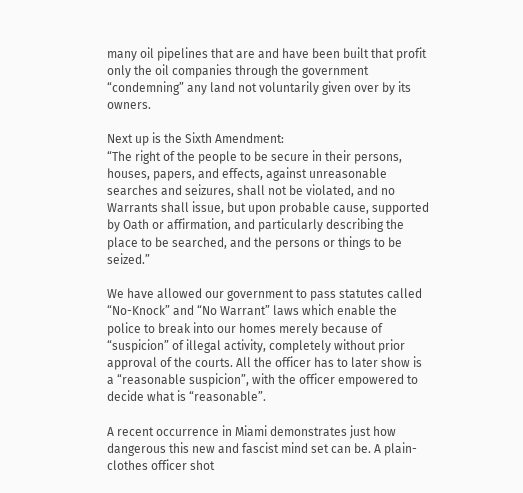many oil pipelines that are and have been built that profit only the oil companies through the government “condemning” any land not voluntarily given over by its owners.

Next up is the Sixth Amendment:
“The right of the people to be secure in their persons, houses, papers, and effects, against unreasonable searches and seizures, shall not be violated, and no Warrants shall issue, but upon probable cause, supported by Oath or affirmation, and particularly describing the place to be searched, and the persons or things to be seized.”

We have allowed our government to pass statutes called “No-Knock” and “No Warrant” laws which enable the police to break into our homes merely because of “suspicion” of illegal activity, completely without prior approval of the courts. All the officer has to later show is a “reasonable suspicion”, with the officer empowered to decide what is “reasonable”.

A recent occurrence in Miami demonstrates just how dangerous this new and fascist mind set can be. A plain-clothes officer shot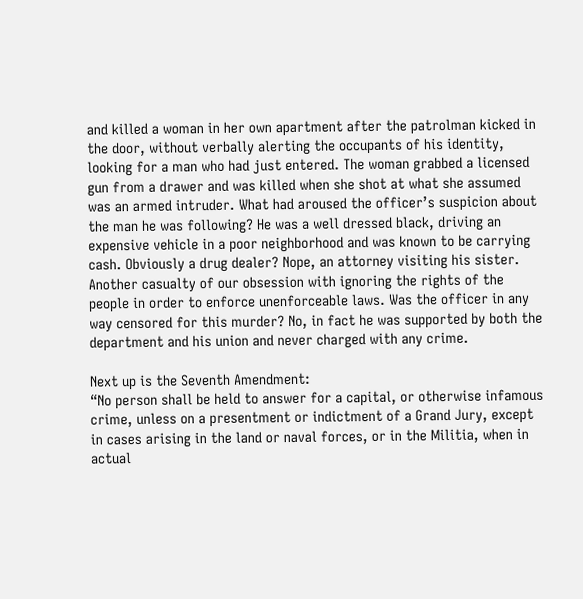and killed a woman in her own apartment after the patrolman kicked in the door, without verbally alerting the occupants of his identity, looking for a man who had just entered. The woman grabbed a licensed gun from a drawer and was killed when she shot at what she assumed was an armed intruder. What had aroused the officer’s suspicion about the man he was following? He was a well dressed black, driving an expensive vehicle in a poor neighborhood and was known to be carrying cash. Obviously a drug dealer? Nope, an attorney visiting his sister. Another casualty of our obsession with ignoring the rights of the people in order to enforce unenforceable laws. Was the officer in any way censored for this murder? No, in fact he was supported by both the department and his union and never charged with any crime.

Next up is the Seventh Amendment:
“No person shall be held to answer for a capital, or otherwise infamous crime, unless on a presentment or indictment of a Grand Jury, except in cases arising in the land or naval forces, or in the Militia, when in actual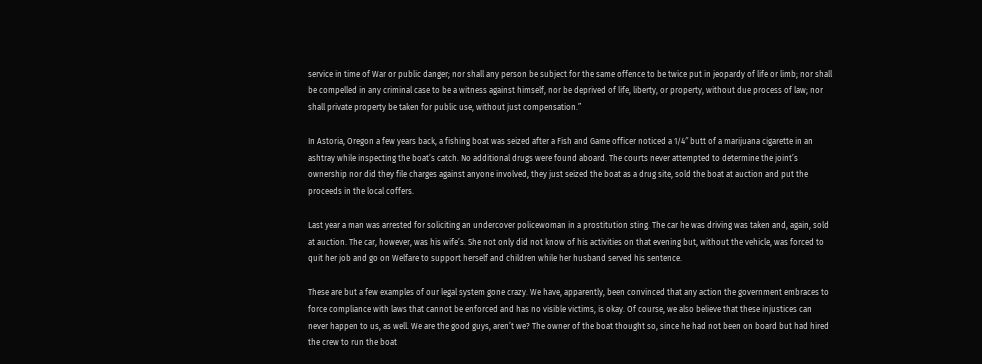service in time of War or public danger; nor shall any person be subject for the same offence to be twice put in jeopardy of life or limb; nor shall be compelled in any criminal case to be a witness against himself, nor be deprived of life, liberty, or property, without due process of law; nor shall private property be taken for public use, without just compensation.”

In Astoria, Oregon a few years back, a fishing boat was seized after a Fish and Game officer noticed a 1/4″ butt of a marijuana cigarette in an ashtray while inspecting the boat’s catch. No additional drugs were found aboard. The courts never attempted to determine the joint’s ownership nor did they file charges against anyone involved, they just seized the boat as a drug site, sold the boat at auction and put the proceeds in the local coffers.

Last year a man was arrested for soliciting an undercover policewoman in a prostitution sting. The car he was driving was taken and, again, sold at auction. The car, however, was his wife’s. She not only did not know of his activities on that evening but, without the vehicle, was forced to quit her job and go on Welfare to support herself and children while her husband served his sentence.

These are but a few examples of our legal system gone crazy. We have, apparently, been convinced that any action the government embraces to force compliance with laws that cannot be enforced and has no visible victims, is okay. Of course, we also believe that these injustices can never happen to us, as well. We are the good guys, aren’t we? The owner of the boat thought so, since he had not been on board but had hired the crew to run the boat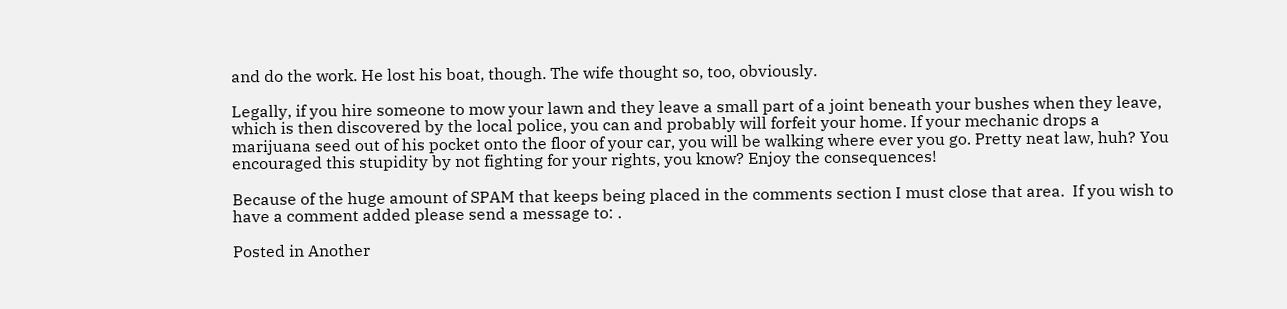and do the work. He lost his boat, though. The wife thought so, too, obviously.

Legally, if you hire someone to mow your lawn and they leave a small part of a joint beneath your bushes when they leave, which is then discovered by the local police, you can and probably will forfeit your home. If your mechanic drops a marijuana seed out of his pocket onto the floor of your car, you will be walking where ever you go. Pretty neat law, huh? You encouraged this stupidity by not fighting for your rights, you know? Enjoy the consequences!

Because of the huge amount of SPAM that keeps being placed in the comments section I must close that area.  If you wish to have a comment added please send a message to: .

Posted in Another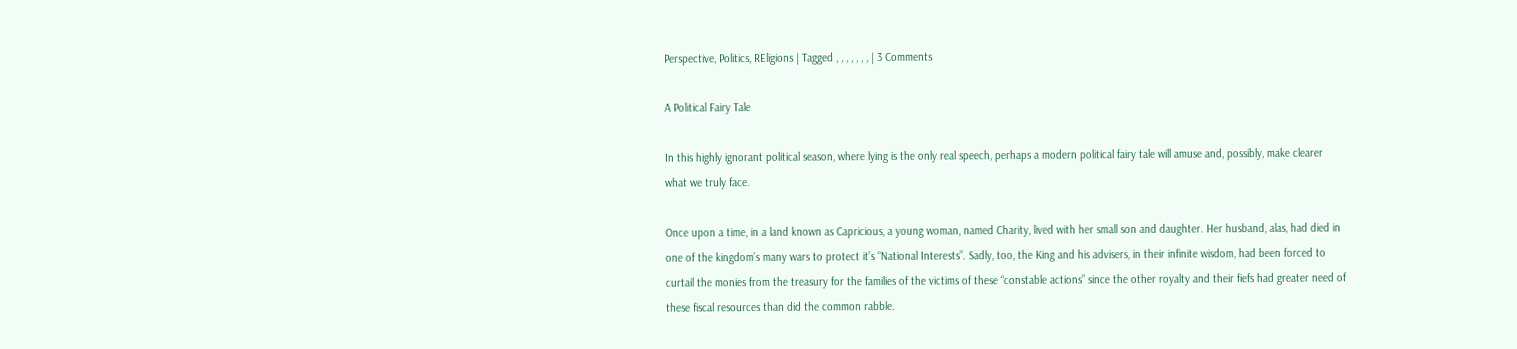Perspective, Politics, REligions | Tagged , , , , , , , | 3 Comments

A Political Fairy Tale

In this highly ignorant political season, where lying is the only real speech, perhaps a modern political fairy tale will amuse and, possibly, make clearer what we truly face.

Once upon a time, in a land known as Capricious, a young woman, named Charity, lived with her small son and daughter. Her husband, alas, had died in one of the kingdom’s many wars to protect it’s “National Interests”. Sadly, too, the King and his advisers, in their infinite wisdom, had been forced to curtail the monies from the treasury for the families of the victims of these “constable actions” since the other royalty and their fiefs had greater need of these fiscal resources than did the common rabble.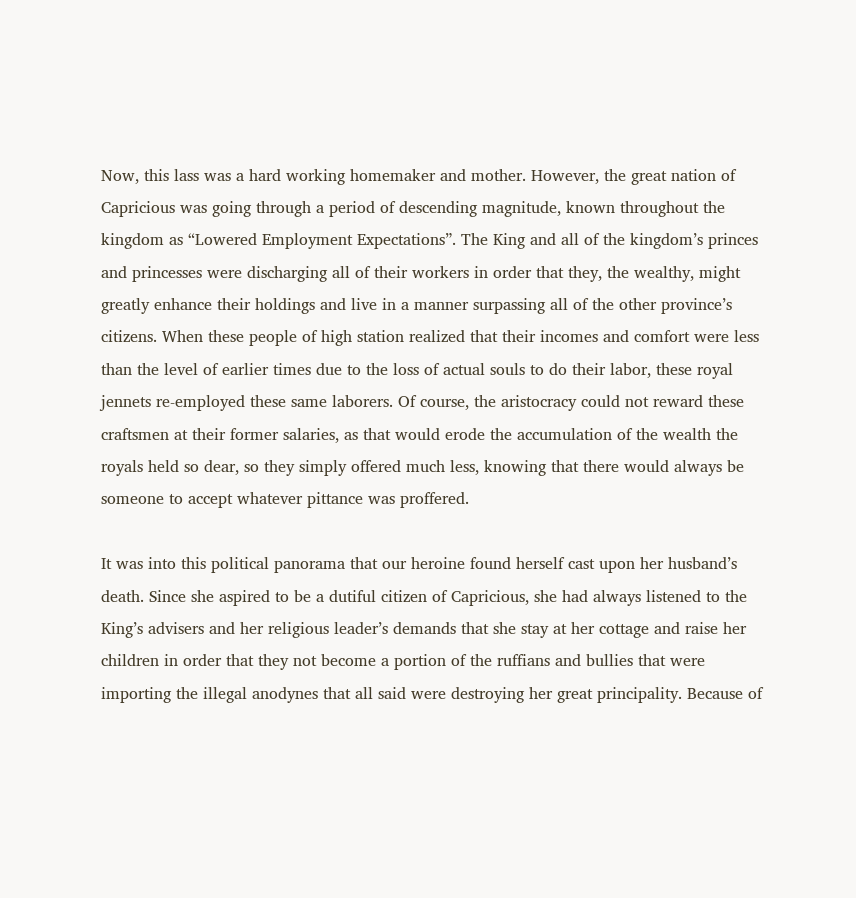Now, this lass was a hard working homemaker and mother. However, the great nation of Capricious was going through a period of descending magnitude, known throughout the kingdom as “Lowered Employment Expectations”. The King and all of the kingdom’s princes and princesses were discharging all of their workers in order that they, the wealthy, might greatly enhance their holdings and live in a manner surpassing all of the other province’s citizens. When these people of high station realized that their incomes and comfort were less than the level of earlier times due to the loss of actual souls to do their labor, these royal jennets re-employed these same laborers. Of course, the aristocracy could not reward these craftsmen at their former salaries, as that would erode the accumulation of the wealth the royals held so dear, so they simply offered much less, knowing that there would always be someone to accept whatever pittance was proffered.

It was into this political panorama that our heroine found herself cast upon her husband’s death. Since she aspired to be a dutiful citizen of Capricious, she had always listened to the King’s advisers and her religious leader’s demands that she stay at her cottage and raise her children in order that they not become a portion of the ruffians and bullies that were importing the illegal anodynes that all said were destroying her great principality. Because of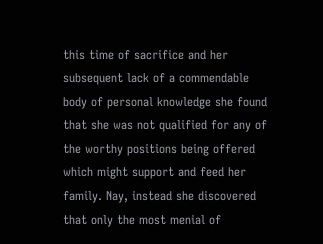this time of sacrifice and her subsequent lack of a commendable body of personal knowledge she found that she was not qualified for any of the worthy positions being offered which might support and feed her family. Nay, instead she discovered that only the most menial of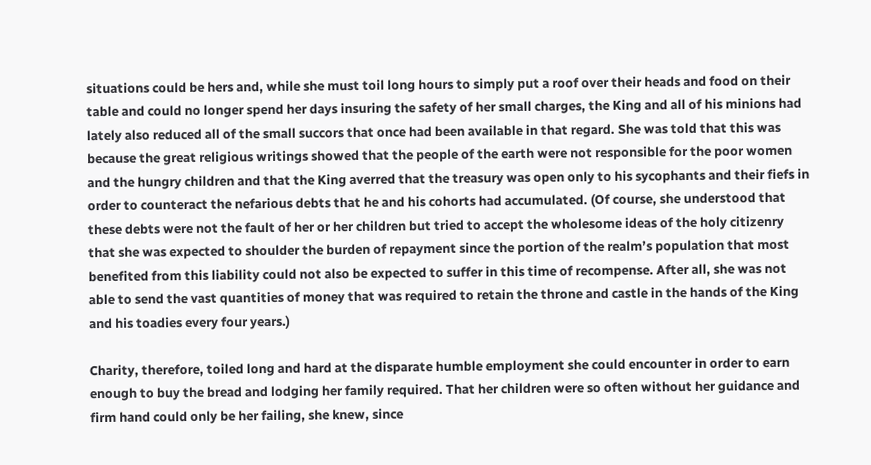situations could be hers and, while she must toil long hours to simply put a roof over their heads and food on their table and could no longer spend her days insuring the safety of her small charges, the King and all of his minions had lately also reduced all of the small succors that once had been available in that regard. She was told that this was because the great religious writings showed that the people of the earth were not responsible for the poor women and the hungry children and that the King averred that the treasury was open only to his sycophants and their fiefs in order to counteract the nefarious debts that he and his cohorts had accumulated. (Of course, she understood that these debts were not the fault of her or her children but tried to accept the wholesome ideas of the holy citizenry that she was expected to shoulder the burden of repayment since the portion of the realm’s population that most benefited from this liability could not also be expected to suffer in this time of recompense. After all, she was not able to send the vast quantities of money that was required to retain the throne and castle in the hands of the King and his toadies every four years.)

Charity, therefore, toiled long and hard at the disparate humble employment she could encounter in order to earn enough to buy the bread and lodging her family required. That her children were so often without her guidance and firm hand could only be her failing, she knew, since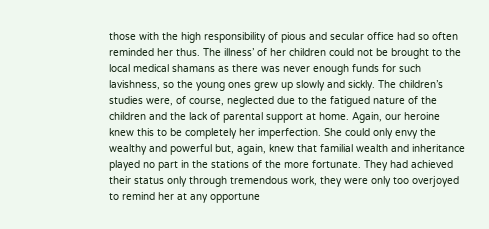those with the high responsibility of pious and secular office had so often reminded her thus. The illness’ of her children could not be brought to the local medical shamans as there was never enough funds for such lavishness, so the young ones grew up slowly and sickly. The children’s studies were, of course, neglected due to the fatigued nature of the children and the lack of parental support at home. Again, our heroine knew this to be completely her imperfection. She could only envy the wealthy and powerful but, again, knew that familial wealth and inheritance played no part in the stations of the more fortunate. They had achieved their status only through tremendous work, they were only too overjoyed to remind her at any opportune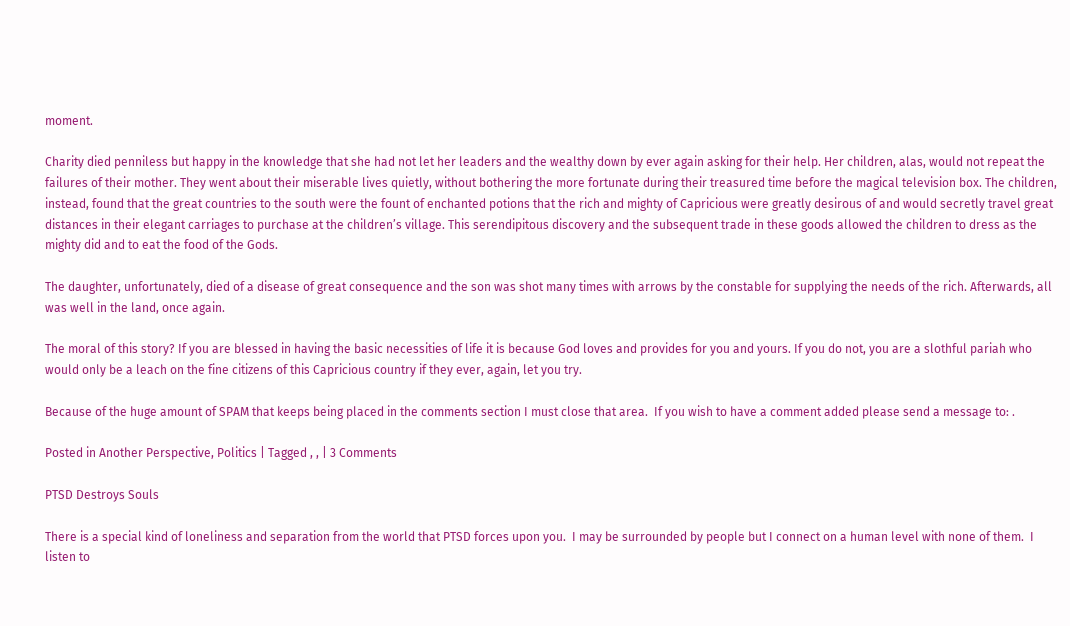moment.

Charity died penniless but happy in the knowledge that she had not let her leaders and the wealthy down by ever again asking for their help. Her children, alas, would not repeat the failures of their mother. They went about their miserable lives quietly, without bothering the more fortunate during their treasured time before the magical television box. The children, instead, found that the great countries to the south were the fount of enchanted potions that the rich and mighty of Capricious were greatly desirous of and would secretly travel great distances in their elegant carriages to purchase at the children’s village. This serendipitous discovery and the subsequent trade in these goods allowed the children to dress as the mighty did and to eat the food of the Gods.

The daughter, unfortunately, died of a disease of great consequence and the son was shot many times with arrows by the constable for supplying the needs of the rich. Afterwards, all was well in the land, once again.

The moral of this story? If you are blessed in having the basic necessities of life it is because God loves and provides for you and yours. If you do not, you are a slothful pariah who would only be a leach on the fine citizens of this Capricious country if they ever, again, let you try.

Because of the huge amount of SPAM that keeps being placed in the comments section I must close that area.  If you wish to have a comment added please send a message to: .

Posted in Another Perspective, Politics | Tagged , , | 3 Comments

PTSD Destroys Souls

There is a special kind of loneliness and separation from the world that PTSD forces upon you.  I may be surrounded by people but I connect on a human level with none of them.  I listen to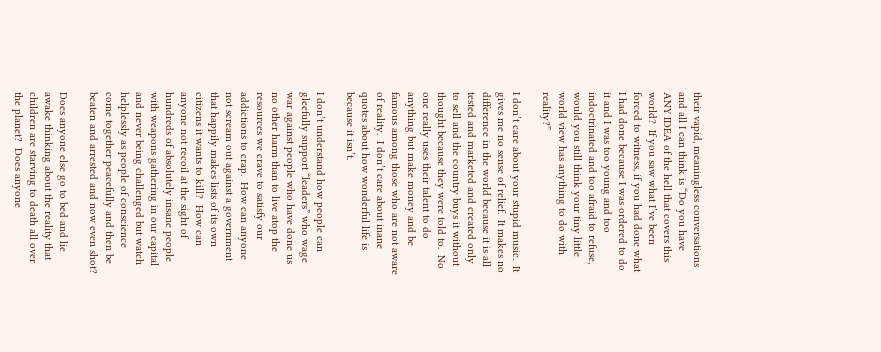their vapid, meaningless conversations and all I can think is “Do you have ANY IDEA of the hell that covers this world?  If you saw what I’ve been forced to witness, if you had done what I had done because I was ordered to do it and I was too young and too indoctrinated and too afraid to refuse, would you still think your tiny little world view has anything to do with reality?”

I don’t care about your stupid music.  It gives me no sense of relief.  It makes no difference in the world because it is all tested and marketed and created only to sell and the country buys it without thought because they were told to.  No one really uses their talent to do anything but make money and be famous among those who are not aware of reality.  I don’t care about inane quotes about how wonderful life is because it isn’t.

I don’t understand how people can gleefully support “leaders” who wage war against people who have done us no other harm than to live atop the resources we crave to satisfy our addictions to crap.  How can anyone not scream out against a government that happily makes lists of its own citizens it wants to kill?  How can anyone not recoil at the sight of hundreds of absolutely insane people with weapons gathering in our capital and never being challenged but watch helplessly as people of conscience come together peacefully and then be beaten and arrested and now even shot?

Does anyone else go to bed and lie awake thinking about the reality that children are starving to death all over the planet?  Does anyone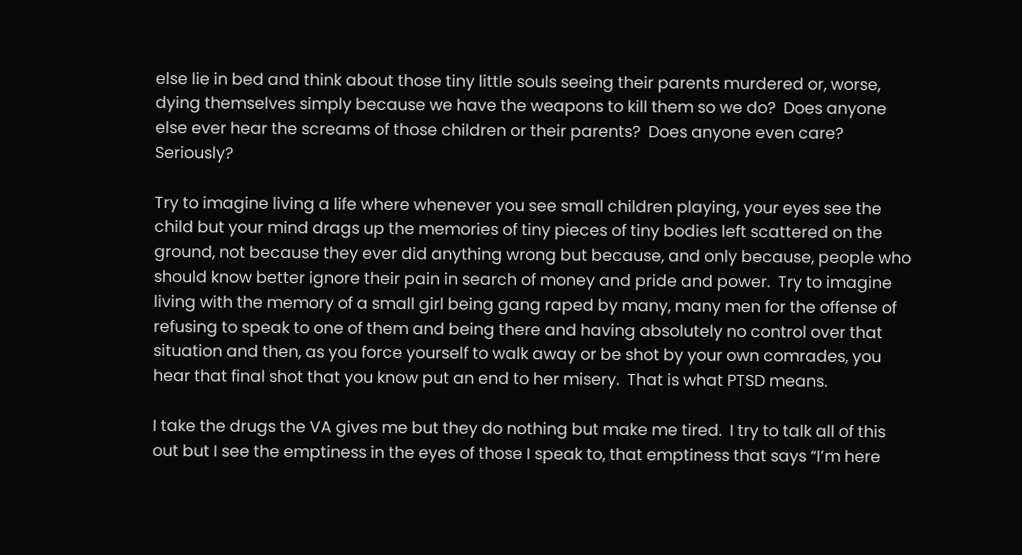else lie in bed and think about those tiny little souls seeing their parents murdered or, worse, dying themselves simply because we have the weapons to kill them so we do?  Does anyone else ever hear the screams of those children or their parents?  Does anyone even care?  Seriously?

Try to imagine living a life where whenever you see small children playing, your eyes see the child but your mind drags up the memories of tiny pieces of tiny bodies left scattered on the ground, not because they ever did anything wrong but because, and only because, people who should know better ignore their pain in search of money and pride and power.  Try to imagine living with the memory of a small girl being gang raped by many, many men for the offense of refusing to speak to one of them and being there and having absolutely no control over that situation and then, as you force yourself to walk away or be shot by your own comrades, you hear that final shot that you know put an end to her misery.  That is what PTSD means.

I take the drugs the VA gives me but they do nothing but make me tired.  I try to talk all of this out but I see the emptiness in the eyes of those I speak to, that emptiness that says “I’m here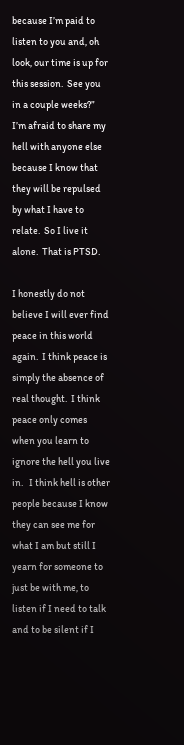because I’m paid to listen to you and, oh look, our time is up for this session.  See you in a couple weeks?”  I’m afraid to share my hell with anyone else because I know that they will be repulsed by what I have to relate.  So I live it alone.  That is PTSD.

I honestly do not believe I will ever find peace in this world again.  I think peace is simply the absence of real thought.  I think peace only comes when you learn to ignore the hell you live in.   I think hell is other people because I know they can see me for what I am but still I yearn for someone to just be with me, to listen if I need to talk and to be silent if I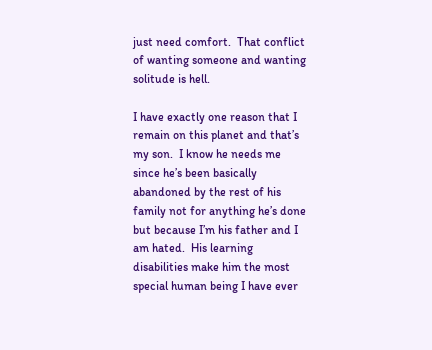just need comfort.  That conflict of wanting someone and wanting solitude is hell.

I have exactly one reason that I remain on this planet and that’s my son.  I know he needs me since he’s been basically abandoned by the rest of his family not for anything he’s done but because I’m his father and I am hated.  His learning disabilities make him the most special human being I have ever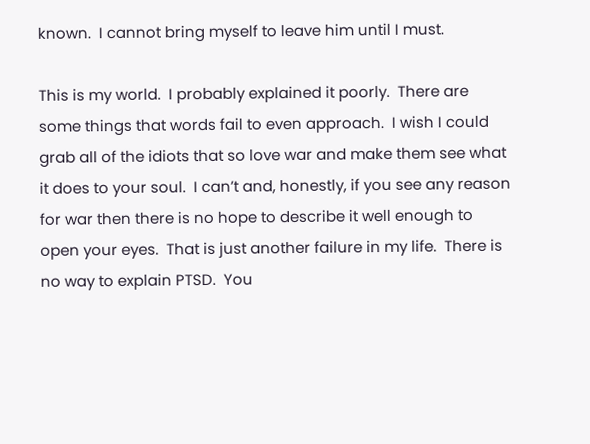known.  I cannot bring myself to leave him until I must.

This is my world.  I probably explained it poorly.  There are some things that words fail to even approach.  I wish I could grab all of the idiots that so love war and make them see what it does to your soul.  I can’t and, honestly, if you see any reason for war then there is no hope to describe it well enough to open your eyes.  That is just another failure in my life.  There is no way to explain PTSD.  You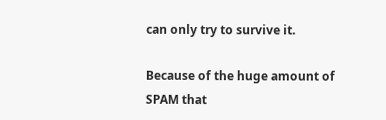can only try to survive it.

Because of the huge amount of SPAM that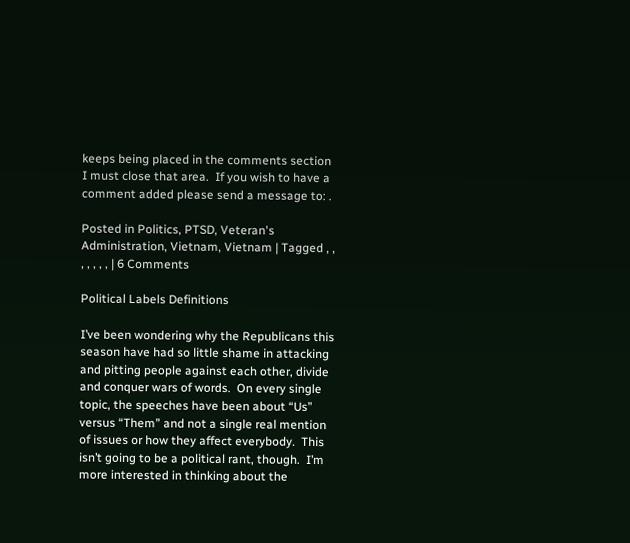keeps being placed in the comments section I must close that area.  If you wish to have a comment added please send a message to: .

Posted in Politics, PTSD, Veteran's Administration, Vietnam, Vietnam | Tagged , , , , , , , | 6 Comments

Political Labels Definitions

I’ve been wondering why the Republicans this season have had so little shame in attacking and pitting people against each other, divide and conquer wars of words.  On every single topic, the speeches have been about “Us” versus “Them” and not a single real mention of issues or how they affect everybody.  This isn’t going to be a political rant, though.  I’m more interested in thinking about the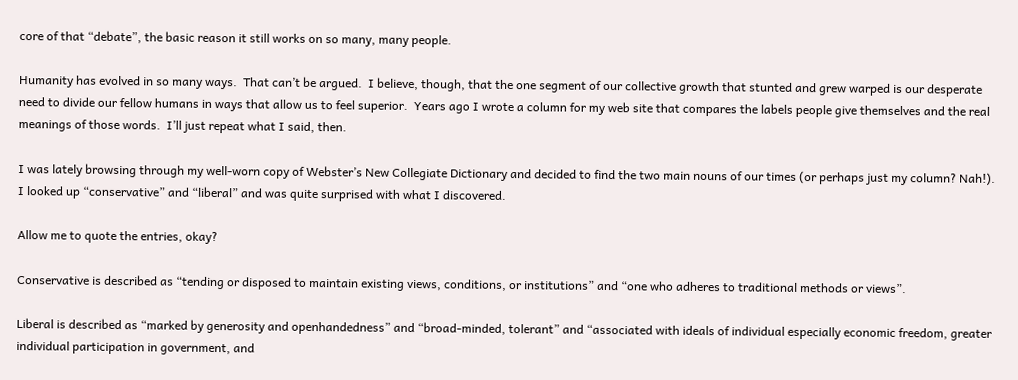core of that “debate”, the basic reason it still works on so many, many people.

Humanity has evolved in so many ways.  That can’t be argued.  I believe, though, that the one segment of our collective growth that stunted and grew warped is our desperate need to divide our fellow humans in ways that allow us to feel superior.  Years ago I wrote a column for my web site that compares the labels people give themselves and the real meanings of those words.  I’ll just repeat what I said, then.

I was lately browsing through my well-worn copy of Webster’s New Collegiate Dictionary and decided to find the two main nouns of our times (or perhaps just my column? Nah!). I looked up “conservative” and “liberal” and was quite surprised with what I discovered.

Allow me to quote the entries, okay?

Conservative is described as “tending or disposed to maintain existing views, conditions, or institutions” and “one who adheres to traditional methods or views”.

Liberal is described as “marked by generosity and openhandedness” and “broad-minded, tolerant” and “associated with ideals of individual especially economic freedom, greater individual participation in government, and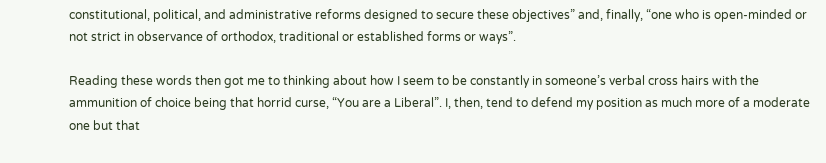constitutional, political, and administrative reforms designed to secure these objectives” and, finally, “one who is open-minded or not strict in observance of orthodox, traditional or established forms or ways”.

Reading these words then got me to thinking about how I seem to be constantly in someone’s verbal cross hairs with the ammunition of choice being that horrid curse, “You are a Liberal”. I, then, tend to defend my position as much more of a moderate one but that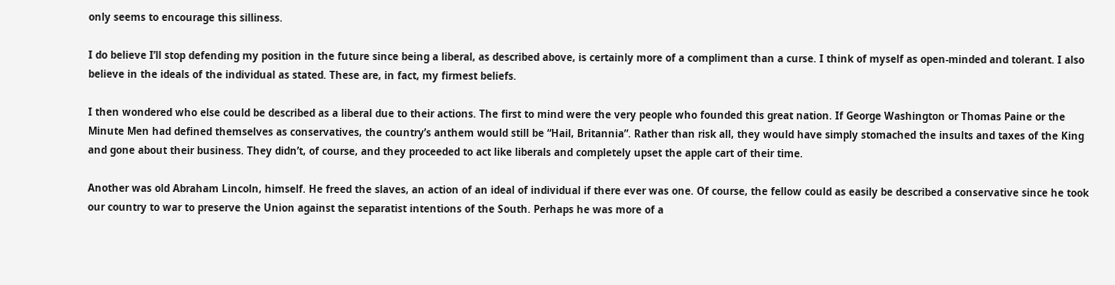only seems to encourage this silliness.

I do believe I’ll stop defending my position in the future since being a liberal, as described above, is certainly more of a compliment than a curse. I think of myself as open-minded and tolerant. I also believe in the ideals of the individual as stated. These are, in fact, my firmest beliefs.

I then wondered who else could be described as a liberal due to their actions. The first to mind were the very people who founded this great nation. If George Washington or Thomas Paine or the Minute Men had defined themselves as conservatives, the country’s anthem would still be “Hail, Britannia”. Rather than risk all, they would have simply stomached the insults and taxes of the King and gone about their business. They didn’t, of course, and they proceeded to act like liberals and completely upset the apple cart of their time.

Another was old Abraham Lincoln, himself. He freed the slaves, an action of an ideal of individual if there ever was one. Of course, the fellow could as easily be described a conservative since he took our country to war to preserve the Union against the separatist intentions of the South. Perhaps he was more of a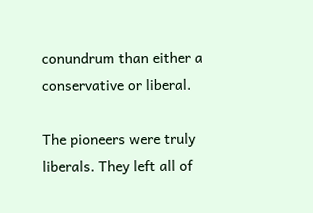conundrum than either a conservative or liberal.

The pioneers were truly liberals. They left all of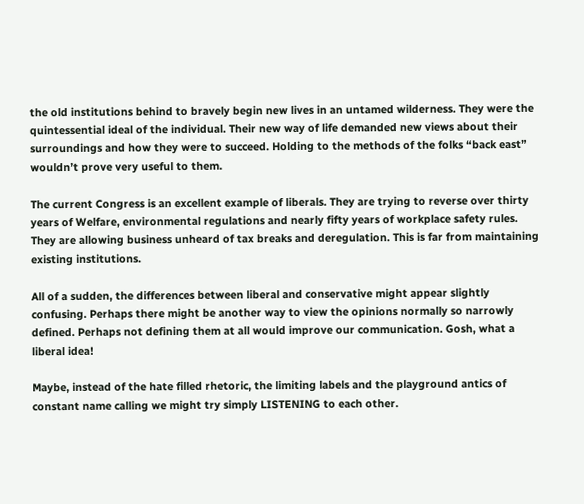the old institutions behind to bravely begin new lives in an untamed wilderness. They were the quintessential ideal of the individual. Their new way of life demanded new views about their surroundings and how they were to succeed. Holding to the methods of the folks “back east” wouldn’t prove very useful to them.

The current Congress is an excellent example of liberals. They are trying to reverse over thirty years of Welfare, environmental regulations and nearly fifty years of workplace safety rules. They are allowing business unheard of tax breaks and deregulation. This is far from maintaining existing institutions.

All of a sudden, the differences between liberal and conservative might appear slightly confusing. Perhaps there might be another way to view the opinions normally so narrowly defined. Perhaps not defining them at all would improve our communication. Gosh, what a liberal idea!

Maybe, instead of the hate filled rhetoric, the limiting labels and the playground antics of constant name calling we might try simply LISTENING to each other.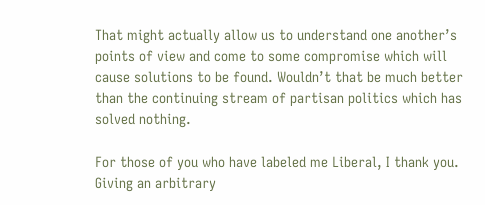That might actually allow us to understand one another’s points of view and come to some compromise which will cause solutions to be found. Wouldn’t that be much better than the continuing stream of partisan politics which has solved nothing.

For those of you who have labeled me Liberal, I thank you. Giving an arbitrary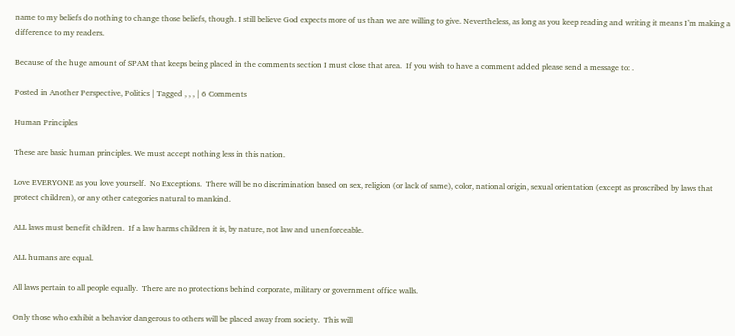name to my beliefs do nothing to change those beliefs, though. I still believe God expects more of us than we are willing to give. Nevertheless, as long as you keep reading and writing it means I’m making a difference to my readers.

Because of the huge amount of SPAM that keeps being placed in the comments section I must close that area.  If you wish to have a comment added please send a message to: .

Posted in Another Perspective, Politics | Tagged , , , | 6 Comments

Human Principles

These are basic human principles. We must accept nothing less in this nation.

Love EVERYONE as you love yourself.  No Exceptions.  There will be no discrimination based on sex, religion (or lack of same), color, national origin, sexual orientation (except as proscribed by laws that protect children), or any other categories natural to mankind.

ALL laws must benefit children.  If a law harms children it is, by nature, not law and unenforceable.

ALL humans are equal.

All laws pertain to all people equally.  There are no protections behind corporate, military or government office walls.

Only those who exhibit a behavior dangerous to others will be placed away from society.  This will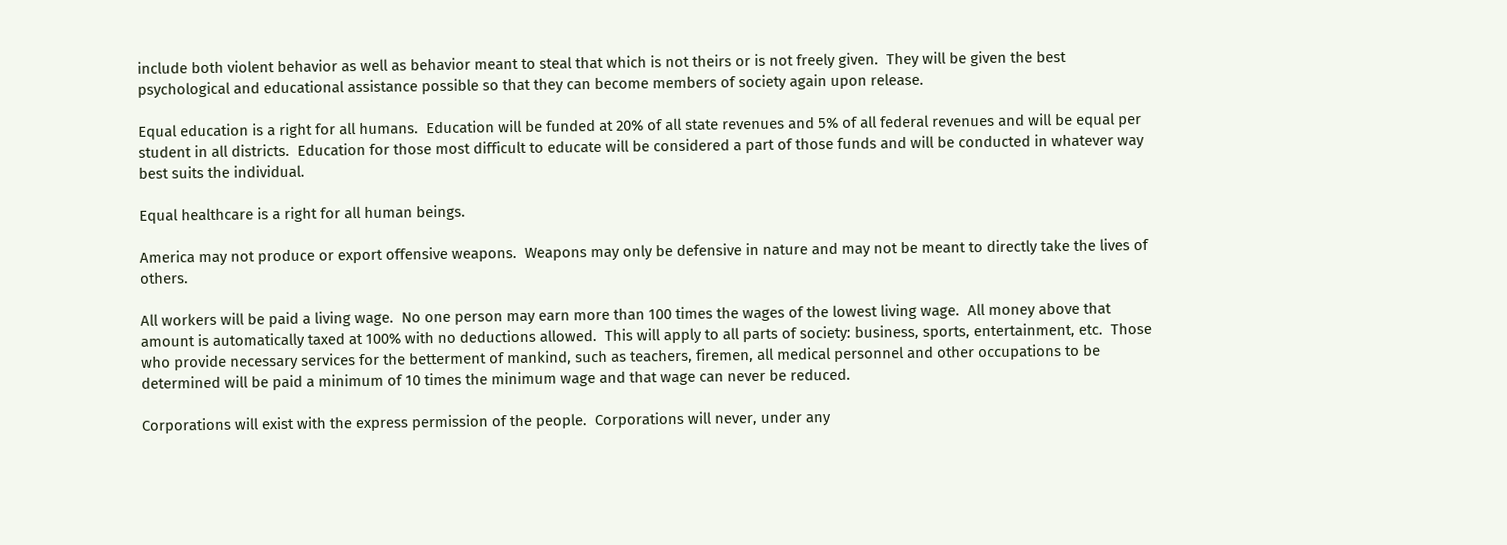include both violent behavior as well as behavior meant to steal that which is not theirs or is not freely given.  They will be given the best psychological and educational assistance possible so that they can become members of society again upon release.

Equal education is a right for all humans.  Education will be funded at 20% of all state revenues and 5% of all federal revenues and will be equal per student in all districts.  Education for those most difficult to educate will be considered a part of those funds and will be conducted in whatever way best suits the individual.

Equal healthcare is a right for all human beings.

America may not produce or export offensive weapons.  Weapons may only be defensive in nature and may not be meant to directly take the lives of others.

All workers will be paid a living wage.  No one person may earn more than 100 times the wages of the lowest living wage.  All money above that amount is automatically taxed at 100% with no deductions allowed.  This will apply to all parts of society: business, sports, entertainment, etc.  Those who provide necessary services for the betterment of mankind, such as teachers, firemen, all medical personnel and other occupations to be determined will be paid a minimum of 10 times the minimum wage and that wage can never be reduced.

Corporations will exist with the express permission of the people.  Corporations will never, under any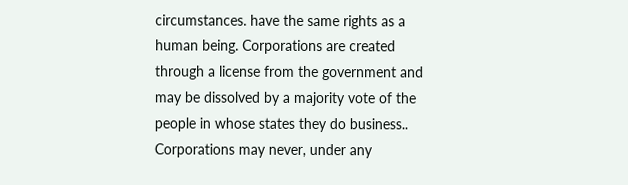circumstances. have the same rights as a human being. Corporations are created through a license from the government and may be dissolved by a majority vote of the people in whose states they do business..  Corporations may never, under any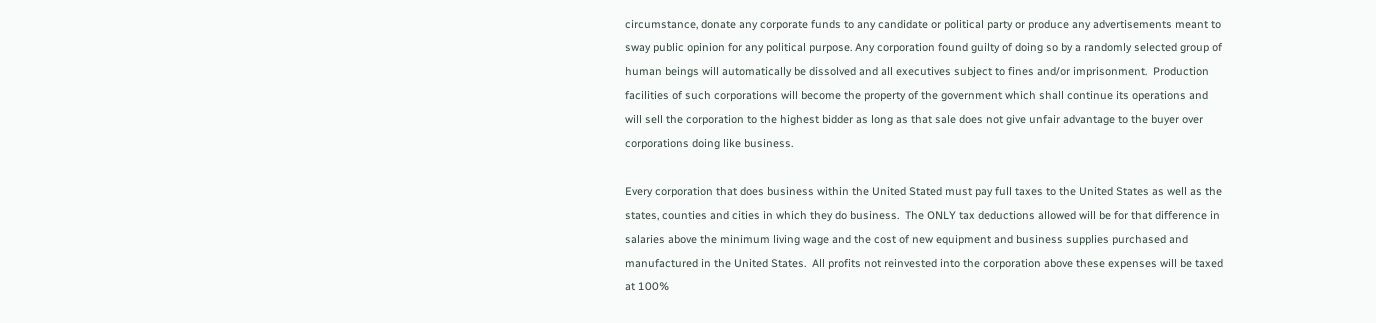circumstance, donate any corporate funds to any candidate or political party or produce any advertisements meant to sway public opinion for any political purpose. Any corporation found guilty of doing so by a randomly selected group of human beings will automatically be dissolved and all executives subject to fines and/or imprisonment.  Production facilities of such corporations will become the property of the government which shall continue its operations and will sell the corporation to the highest bidder as long as that sale does not give unfair advantage to the buyer over corporations doing like business.

Every corporation that does business within the United Stated must pay full taxes to the United States as well as the states, counties and cities in which they do business.  The ONLY tax deductions allowed will be for that difference in salaries above the minimum living wage and the cost of new equipment and business supplies purchased and manufactured in the United States.  All profits not reinvested into the corporation above these expenses will be taxed at 100%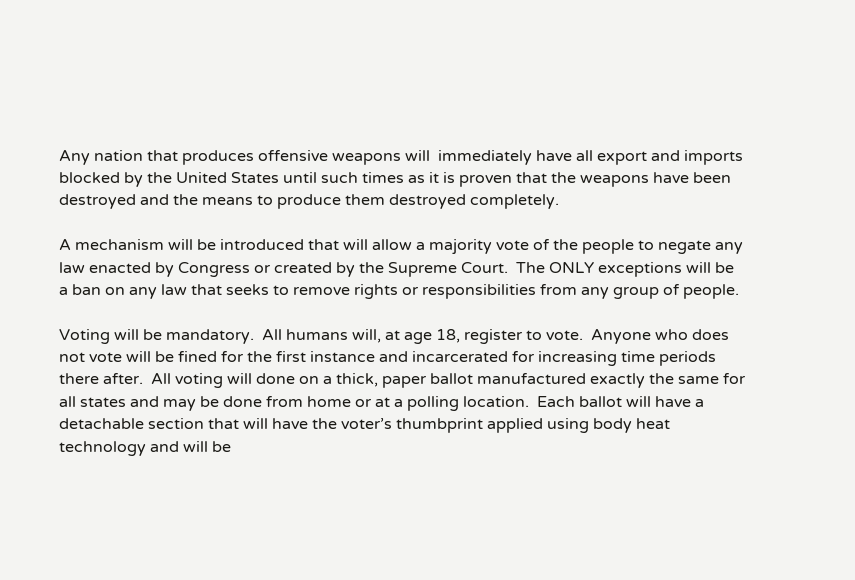Any nation that produces offensive weapons will  immediately have all export and imports blocked by the United States until such times as it is proven that the weapons have been destroyed and the means to produce them destroyed completely.

A mechanism will be introduced that will allow a majority vote of the people to negate any law enacted by Congress or created by the Supreme Court.  The ONLY exceptions will be a ban on any law that seeks to remove rights or responsibilities from any group of people.

Voting will be mandatory.  All humans will, at age 18, register to vote.  Anyone who does not vote will be fined for the first instance and incarcerated for increasing time periods there after.  All voting will done on a thick, paper ballot manufactured exactly the same for all states and may be done from home or at a polling location.  Each ballot will have a detachable section that will have the voter’s thumbprint applied using body heat technology and will be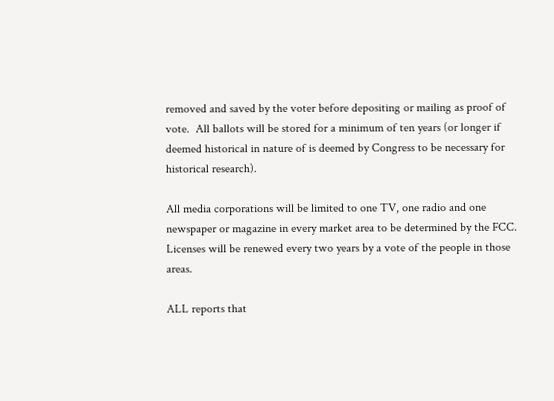removed and saved by the voter before depositing or mailing as proof of vote.  All ballots will be stored for a minimum of ten years (or longer if deemed historical in nature of is deemed by Congress to be necessary for historical research).

All media corporations will be limited to one TV, one radio and one newspaper or magazine in every market area to be determined by the FCC.  Licenses will be renewed every two years by a vote of the people in those areas.

ALL reports that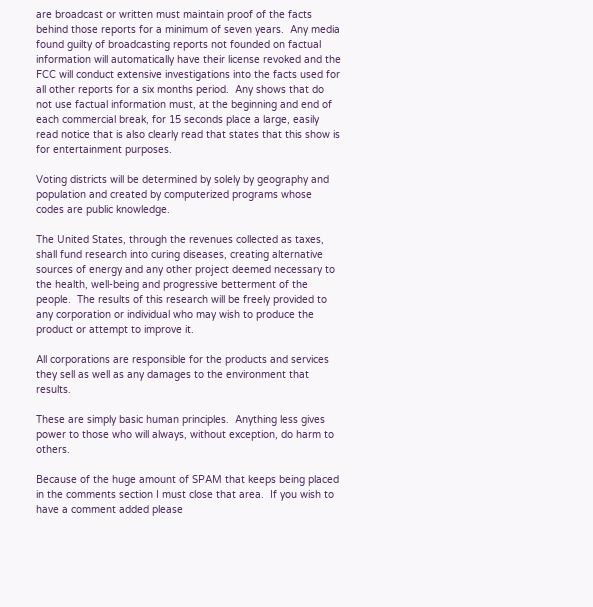are broadcast or written must maintain proof of the facts behind those reports for a minimum of seven years.  Any media found guilty of broadcasting reports not founded on factual information will automatically have their license revoked and the FCC will conduct extensive investigations into the facts used for all other reports for a six months period.  Any shows that do not use factual information must, at the beginning and end of each commercial break, for 15 seconds place a large, easily read notice that is also clearly read that states that this show is for entertainment purposes.

Voting districts will be determined by solely by geography and population and created by computerized programs whose codes are public knowledge.

The United States, through the revenues collected as taxes, shall fund research into curing diseases, creating alternative sources of energy and any other project deemed necessary to the health, well-being and progressive betterment of the people.  The results of this research will be freely provided to any corporation or individual who may wish to produce the product or attempt to improve it.

All corporations are responsible for the products and services they sell as well as any damages to the environment that results.

These are simply basic human principles.  Anything less gives power to those who will always, without exception, do harm to others.

Because of the huge amount of SPAM that keeps being placed in the comments section I must close that area.  If you wish to have a comment added please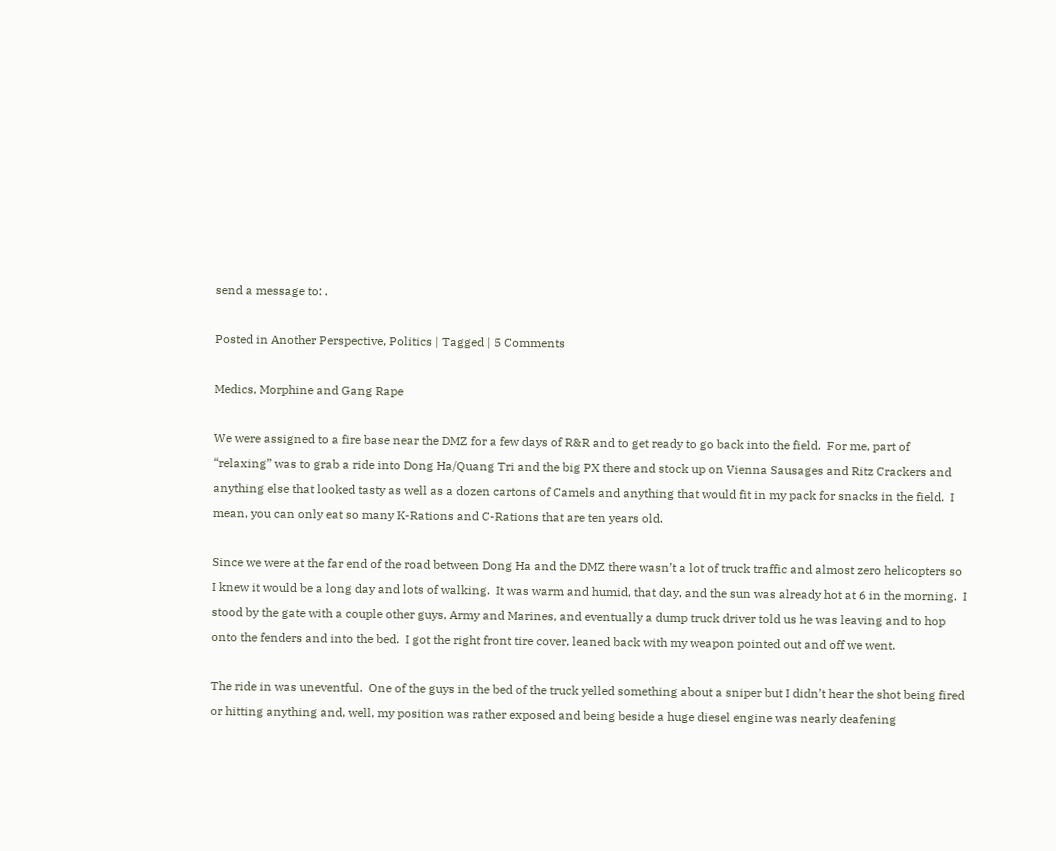send a message to: .

Posted in Another Perspective, Politics | Tagged | 5 Comments

Medics, Morphine and Gang Rape

We were assigned to a fire base near the DMZ for a few days of R&R and to get ready to go back into the field.  For me, part of “relaxing” was to grab a ride into Dong Ha/Quang Tri and the big PX there and stock up on Vienna Sausages and Ritz Crackers and anything else that looked tasty as well as a dozen cartons of Camels and anything that would fit in my pack for snacks in the field.  I mean, you can only eat so many K-Rations and C-Rations that are ten years old.

Since we were at the far end of the road between Dong Ha and the DMZ there wasn’t a lot of truck traffic and almost zero helicopters so I knew it would be a long day and lots of walking.  It was warm and humid, that day, and the sun was already hot at 6 in the morning.  I stood by the gate with a couple other guys, Army and Marines, and eventually a dump truck driver told us he was leaving and to hop onto the fenders and into the bed.  I got the right front tire cover, leaned back with my weapon pointed out and off we went.

The ride in was uneventful.  One of the guys in the bed of the truck yelled something about a sniper but I didn’t hear the shot being fired or hitting anything and, well, my position was rather exposed and being beside a huge diesel engine was nearly deafening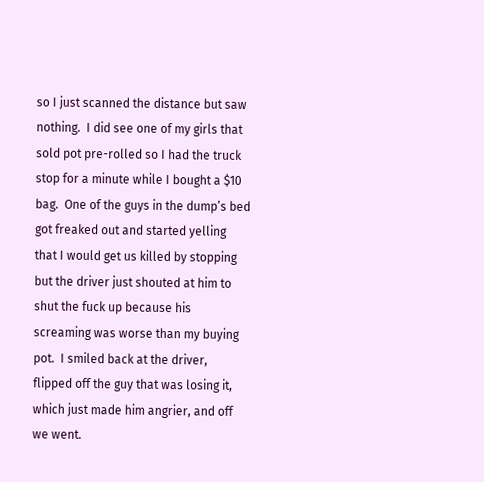so I just scanned the distance but saw nothing.  I did see one of my girls that sold pot pre-rolled so I had the truck stop for a minute while I bought a $10 bag.  One of the guys in the dump’s bed got freaked out and started yelling that I would get us killed by stopping but the driver just shouted at him to shut the fuck up because his screaming was worse than my buying pot.  I smiled back at the driver, flipped off the guy that was losing it, which just made him angrier, and off we went.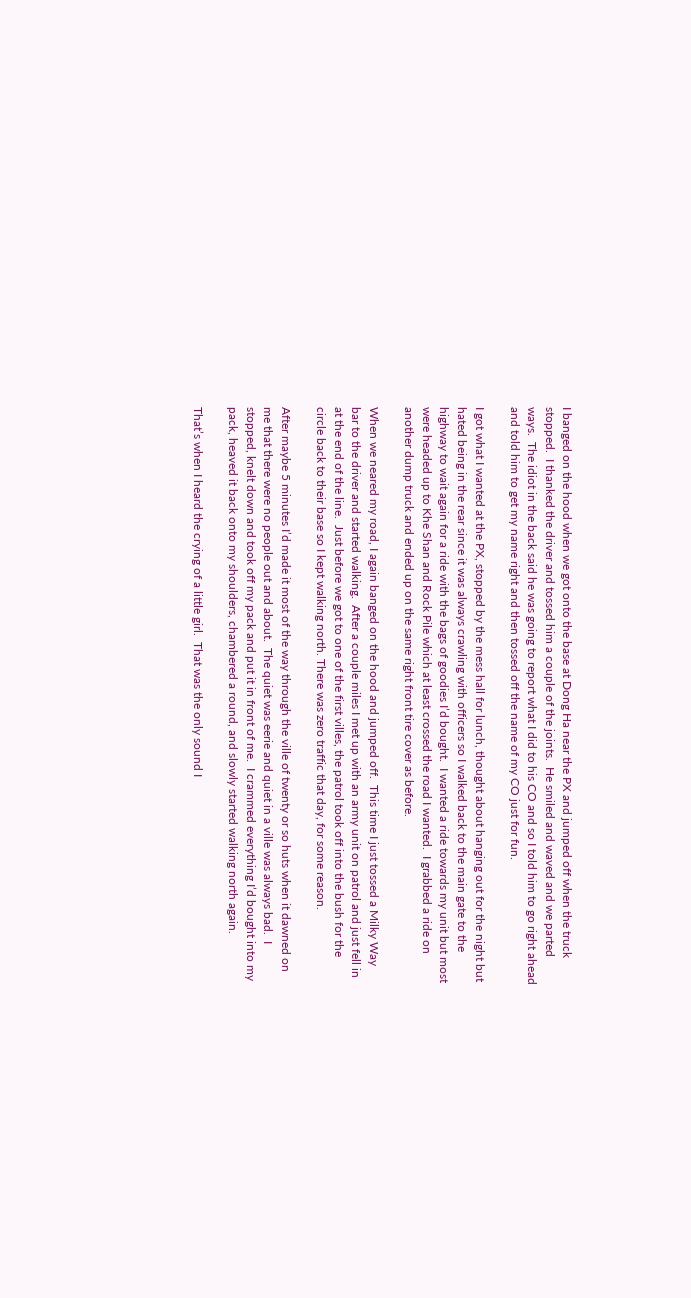I banged on the hood when we got onto the base at Dong Ha near the PX and jumped off when the truck stopped.  I thanked the driver and tossed him a couple of the joints.  He smiled and waved and we parted ways.  The idiot in the back said he was going to report what I did to his CO and so I told him to go right ahead and told him to get my name right and then tossed off the name of my CO just for fun.

I got what I wanted at the PX, stopped by the mess hall for lunch, thought about hanging out for the night but hated being in the rear since it was always crawling with officers so I walked back to the main gate to the highway to wait again for a ride with the bags of goodies I’d bought.  I wanted a ride towards my unit but most were headed up to Khe Shan and Rock Pile which at least crossed the road I wanted.  I grabbed a ride on another dump truck and ended up on the same right front tire cover as before.

When we neared my road, I again banged on the hood and jumped off.  This time I just tossed a Milky Way bar to the driver and started walking.  After a couple miles I met up with an army unit on patrol and just fell in at the end of the line.  Just before we got to one of the first villes, the patrol took off into the bush for the circle back to their base so I kept walking north. There was zero traffic that day, for some reason.

After maybe 5 minutes I’d made it most of the way through the ville of twenty or so huts when it dawned on me that there were no people out and about.  The quiet was eerie and quiet in a ville was always bad.  I stopped, knelt down and took off my pack and put it in front of me.  I crammed everything I’d bought into my pack, heaved it back onto my shoulders, chambered a round, and slowly started walking north again.

That’s when I heard the crying of a little girl.  That was the only sound I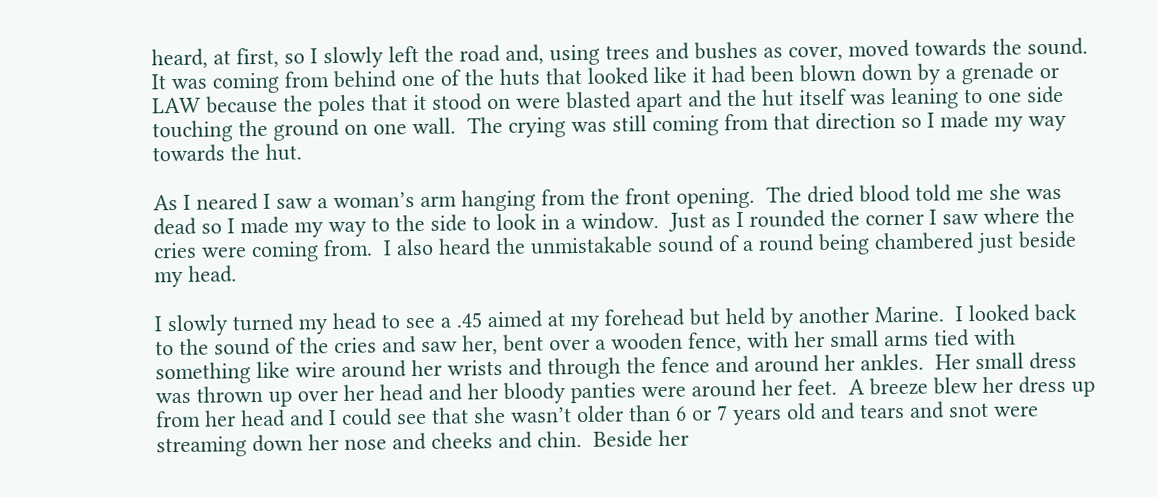heard, at first, so I slowly left the road and, using trees and bushes as cover, moved towards the sound.  It was coming from behind one of the huts that looked like it had been blown down by a grenade or LAW because the poles that it stood on were blasted apart and the hut itself was leaning to one side touching the ground on one wall.  The crying was still coming from that direction so I made my way towards the hut.

As I neared I saw a woman’s arm hanging from the front opening.  The dried blood told me she was dead so I made my way to the side to look in a window.  Just as I rounded the corner I saw where the cries were coming from.  I also heard the unmistakable sound of a round being chambered just beside my head.

I slowly turned my head to see a .45 aimed at my forehead but held by another Marine.  I looked back to the sound of the cries and saw her, bent over a wooden fence, with her small arms tied with something like wire around her wrists and through the fence and around her ankles.  Her small dress was thrown up over her head and her bloody panties were around her feet.  A breeze blew her dress up from her head and I could see that she wasn’t older than 6 or 7 years old and tears and snot were streaming down her nose and cheeks and chin.  Beside her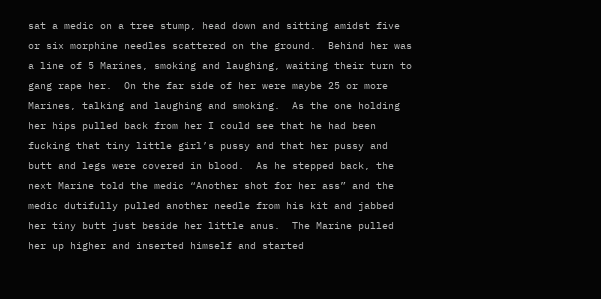sat a medic on a tree stump, head down and sitting amidst five or six morphine needles scattered on the ground.  Behind her was a line of 5 Marines, smoking and laughing, waiting their turn to gang rape her.  On the far side of her were maybe 25 or more Marines, talking and laughing and smoking.  As the one holding her hips pulled back from her I could see that he had been fucking that tiny little girl’s pussy and that her pussy and butt and legs were covered in blood.  As he stepped back, the next Marine told the medic “Another shot for her ass” and the medic dutifully pulled another needle from his kit and jabbed her tiny butt just beside her little anus.  The Marine pulled her up higher and inserted himself and started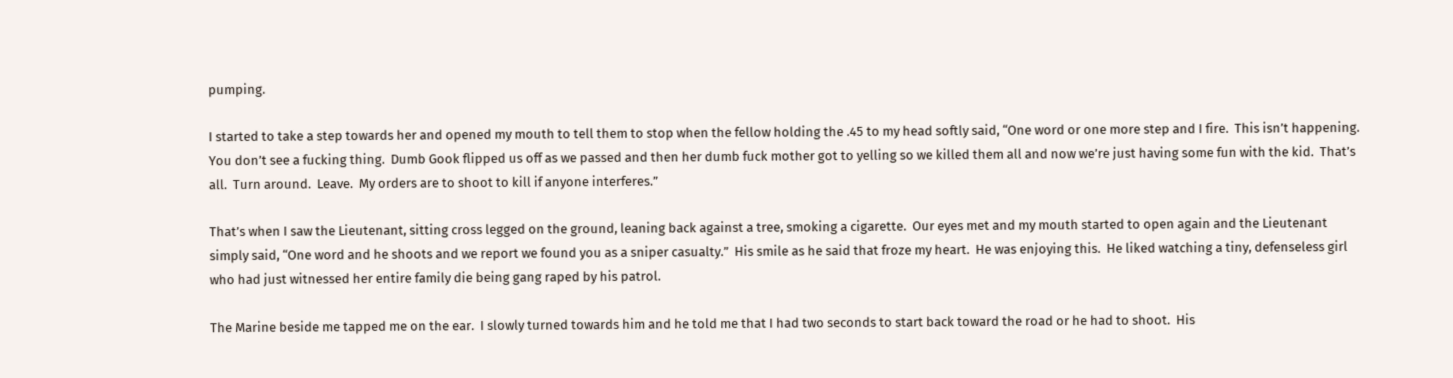pumping.

I started to take a step towards her and opened my mouth to tell them to stop when the fellow holding the .45 to my head softly said, “One word or one more step and I fire.  This isn’t happening.  You don’t see a fucking thing.  Dumb Gook flipped us off as we passed and then her dumb fuck mother got to yelling so we killed them all and now we’re just having some fun with the kid.  That’s all.  Turn around.  Leave.  My orders are to shoot to kill if anyone interferes.”

That’s when I saw the Lieutenant, sitting cross legged on the ground, leaning back against a tree, smoking a cigarette.  Our eyes met and my mouth started to open again and the Lieutenant simply said, “One word and he shoots and we report we found you as a sniper casualty.”  His smile as he said that froze my heart.  He was enjoying this.  He liked watching a tiny, defenseless girl who had just witnessed her entire family die being gang raped by his patrol.

The Marine beside me tapped me on the ear.  I slowly turned towards him and he told me that I had two seconds to start back toward the road or he had to shoot.  His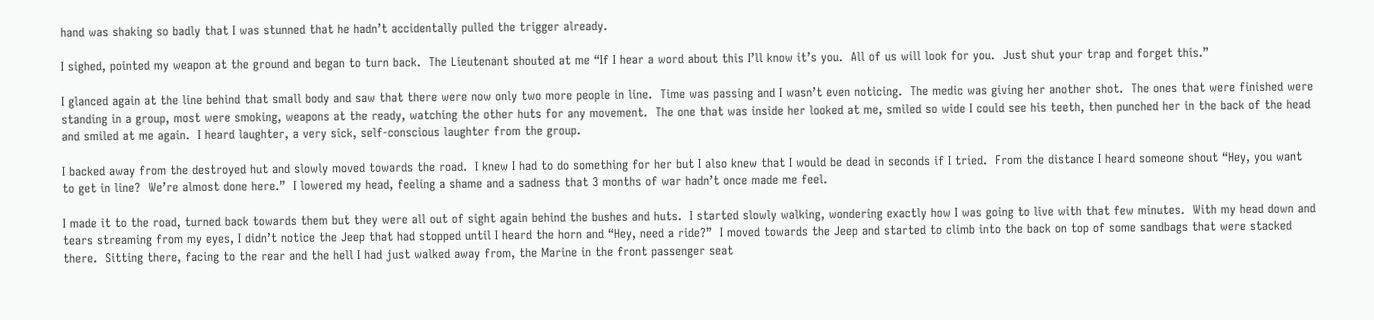hand was shaking so badly that I was stunned that he hadn’t accidentally pulled the trigger already.

I sighed, pointed my weapon at the ground and began to turn back.  The Lieutenant shouted at me “If I hear a word about this I’ll know it’s you.  All of us will look for you.  Just shut your trap and forget this.”

I glanced again at the line behind that small body and saw that there were now only two more people in line.  Time was passing and I wasn’t even noticing.  The medic was giving her another shot.  The ones that were finished were standing in a group, most were smoking, weapons at the ready, watching the other huts for any movement.  The one that was inside her looked at me, smiled so wide I could see his teeth, then punched her in the back of the head and smiled at me again.  I heard laughter, a very sick, self-conscious laughter from the group.

I backed away from the destroyed hut and slowly moved towards the road.  I knew I had to do something for her but I also knew that I would be dead in seconds if I tried.  From the distance I heard someone shout “Hey, you want to get in line?  We’re almost done here.”  I lowered my head, feeling a shame and a sadness that 3 months of war hadn’t once made me feel.

I made it to the road, turned back towards them but they were all out of sight again behind the bushes and huts.  I started slowly walking, wondering exactly how I was going to live with that few minutes.  With my head down and tears streaming from my eyes, I didn’t notice the Jeep that had stopped until I heard the horn and “Hey, need a ride?”  I moved towards the Jeep and started to climb into the back on top of some sandbags that were stacked there.  Sitting there, facing to the rear and the hell I had just walked away from, the Marine in the front passenger seat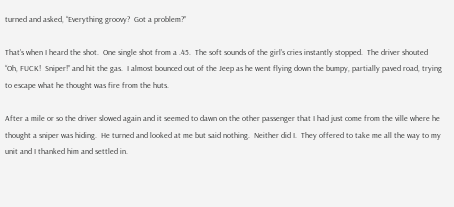turned and asked, “Everything groovy?  Got a problem?”

That’s when I heard the shot.  One single shot from a .45.  The soft sounds of the girl’s cries instantly stopped.  The driver shouted “Oh, FUCK!  Sniper!” and hit the gas.  I almost bounced out of the Jeep as he went flying down the bumpy, partially paved road, trying to escape what he thought was fire from the huts.

After a mile or so the driver slowed again and it seemed to dawn on the other passenger that I had just come from the ville where he thought a sniper was hiding.  He turned and looked at me but said nothing.  Neither did I.  They offered to take me all the way to my unit and I thanked him and settled in.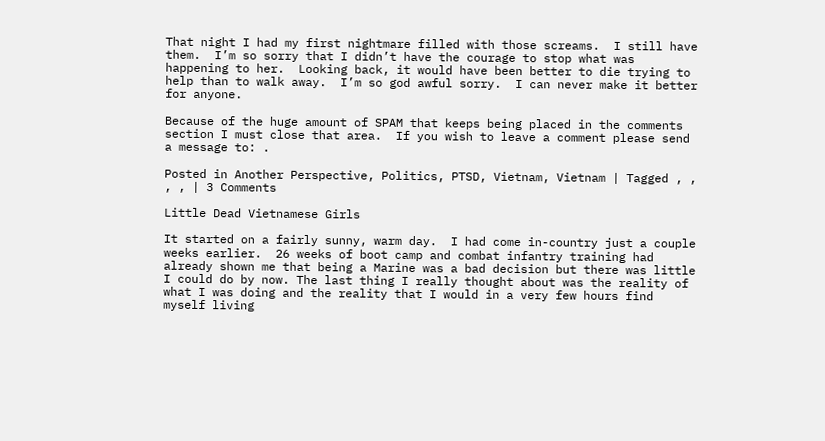That night I had my first nightmare filled with those screams.  I still have them.  I’m so sorry that I didn’t have the courage to stop what was happening to her.  Looking back, it would have been better to die trying to help than to walk away.  I’m so god awful sorry.  I can never make it better for anyone.

Because of the huge amount of SPAM that keeps being placed in the comments section I must close that area.  If you wish to leave a comment please send a message to: .

Posted in Another Perspective, Politics, PTSD, Vietnam, Vietnam | Tagged , , , , | 3 Comments

Little Dead Vietnamese Girls

It started on a fairly sunny, warm day.  I had come in-country just a couple weeks earlier.  26 weeks of boot camp and combat infantry training had already shown me that being a Marine was a bad decision but there was little I could do by now. The last thing I really thought about was the reality of what I was doing and the reality that I would in a very few hours find myself living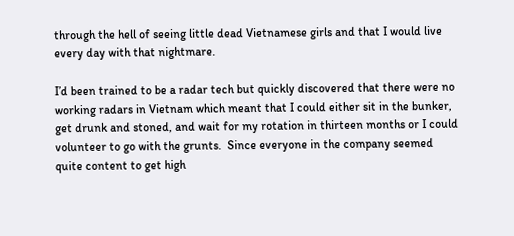through the hell of seeing little dead Vietnamese girls and that I would live every day with that nightmare.

I’d been trained to be a radar tech but quickly discovered that there were no working radars in Vietnam which meant that I could either sit in the bunker, get drunk and stoned, and wait for my rotation in thirteen months or I could volunteer to go with the grunts.  Since everyone in the company seemed quite content to get high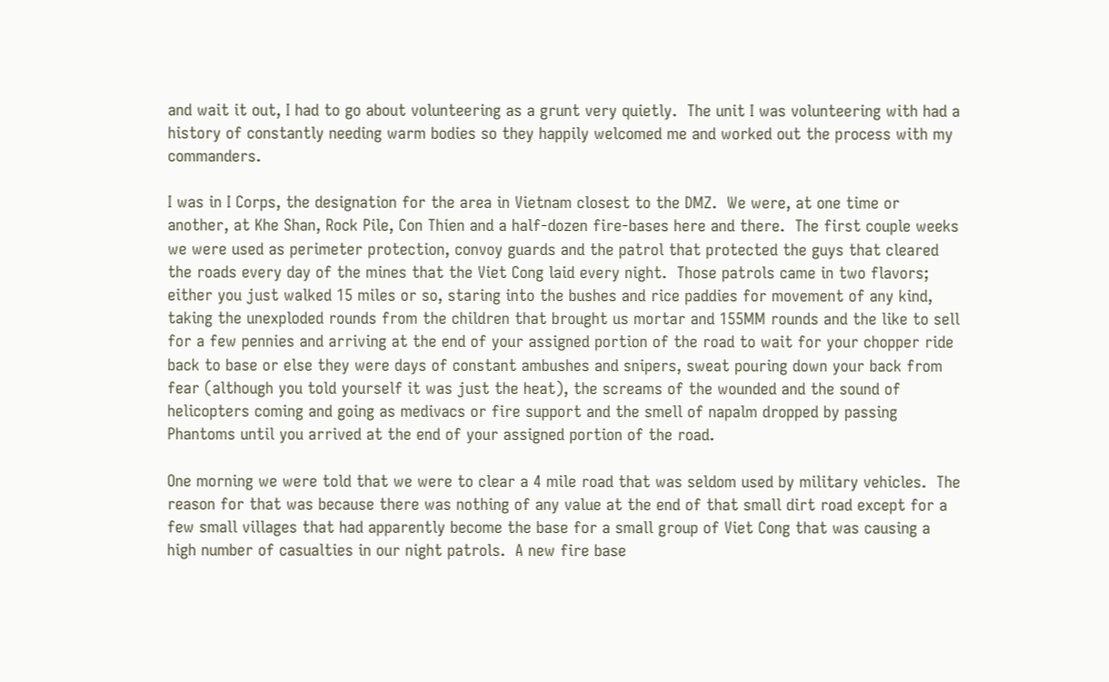and wait it out, I had to go about volunteering as a grunt very quietly.  The unit I was volunteering with had a history of constantly needing warm bodies so they happily welcomed me and worked out the process with my commanders.

I was in I Corps, the designation for the area in Vietnam closest to the DMZ.  We were, at one time or another, at Khe Shan, Rock Pile, Con Thien and a half-dozen fire-bases here and there.  The first couple weeks we were used as perimeter protection, convoy guards and the patrol that protected the guys that cleared the roads every day of the mines that the Viet Cong laid every night.  Those patrols came in two flavors; either you just walked 15 miles or so, staring into the bushes and rice paddies for movement of any kind, taking the unexploded rounds from the children that brought us mortar and 155MM rounds and the like to sell for a few pennies and arriving at the end of your assigned portion of the road to wait for your chopper ride back to base or else they were days of constant ambushes and snipers, sweat pouring down your back from fear (although you told yourself it was just the heat), the screams of the wounded and the sound of helicopters coming and going as medivacs or fire support and the smell of napalm dropped by passing Phantoms until you arrived at the end of your assigned portion of the road.

One morning we were told that we were to clear a 4 mile road that was seldom used by military vehicles.  The reason for that was because there was nothing of any value at the end of that small dirt road except for a few small villages that had apparently become the base for a small group of Viet Cong that was causing a high number of casualties in our night patrols.  A new fire base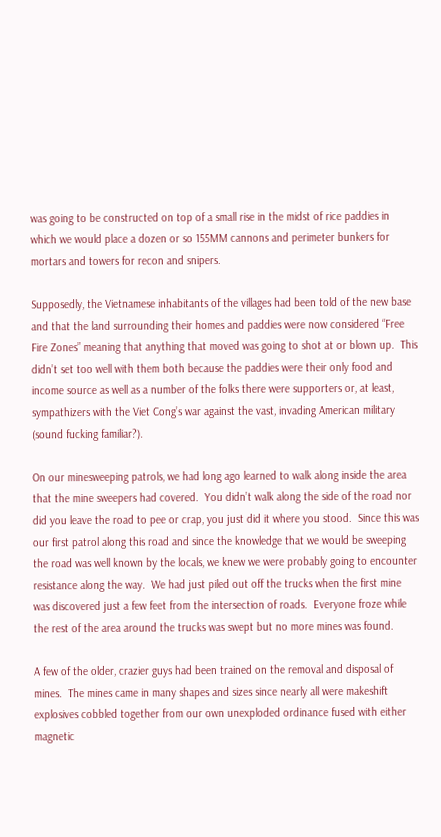was going to be constructed on top of a small rise in the midst of rice paddies in which we would place a dozen or so 155MM cannons and perimeter bunkers for mortars and towers for recon and snipers.

Supposedly, the Vietnamese inhabitants of the villages had been told of the new base and that the land surrounding their homes and paddies were now considered “Free Fire Zones” meaning that anything that moved was going to shot at or blown up.  This didn’t set too well with them both because the paddies were their only food and income source as well as a number of the folks there were supporters or, at least, sympathizers with the Viet Cong’s war against the vast, invading American military (sound fucking familiar?).

On our minesweeping patrols, we had long ago learned to walk along inside the area that the mine sweepers had covered.  You didn’t walk along the side of the road nor did you leave the road to pee or crap, you just did it where you stood.  Since this was our first patrol along this road and since the knowledge that we would be sweeping the road was well known by the locals, we knew we were probably going to encounter resistance along the way.  We had just piled out off the trucks when the first mine was discovered just a few feet from the intersection of roads.  Everyone froze while the rest of the area around the trucks was swept but no more mines was found.

A few of the older, crazier guys had been trained on the removal and disposal of mines.  The mines came in many shapes and sizes since nearly all were makeshift explosives cobbled together from our own unexploded ordinance fused with either magnetic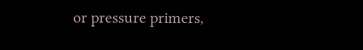or pressure primers,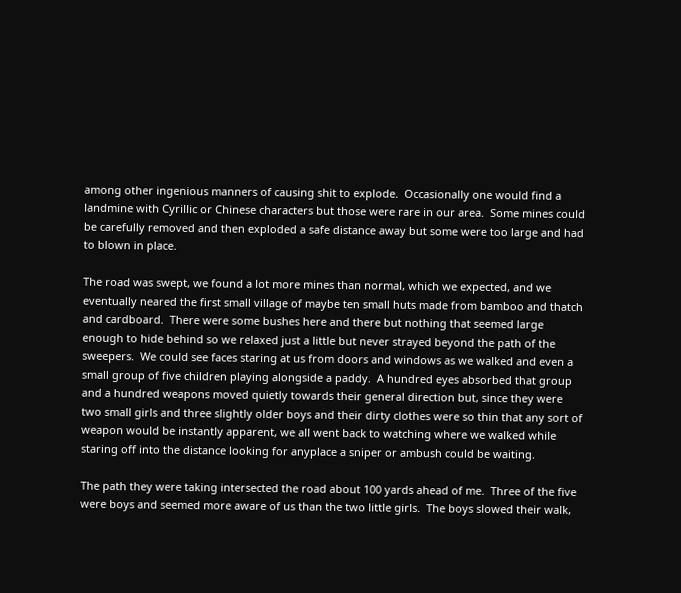among other ingenious manners of causing shit to explode.  Occasionally one would find a landmine with Cyrillic or Chinese characters but those were rare in our area.  Some mines could be carefully removed and then exploded a safe distance away but some were too large and had to blown in place.

The road was swept, we found a lot more mines than normal, which we expected, and we eventually neared the first small village of maybe ten small huts made from bamboo and thatch and cardboard.  There were some bushes here and there but nothing that seemed large enough to hide behind so we relaxed just a little but never strayed beyond the path of the sweepers.  We could see faces staring at us from doors and windows as we walked and even a small group of five children playing alongside a paddy.  A hundred eyes absorbed that group and a hundred weapons moved quietly towards their general direction but, since they were two small girls and three slightly older boys and their dirty clothes were so thin that any sort of weapon would be instantly apparent, we all went back to watching where we walked while staring off into the distance looking for anyplace a sniper or ambush could be waiting.

The path they were taking intersected the road about 100 yards ahead of me.  Three of the five were boys and seemed more aware of us than the two little girls.  The boys slowed their walk,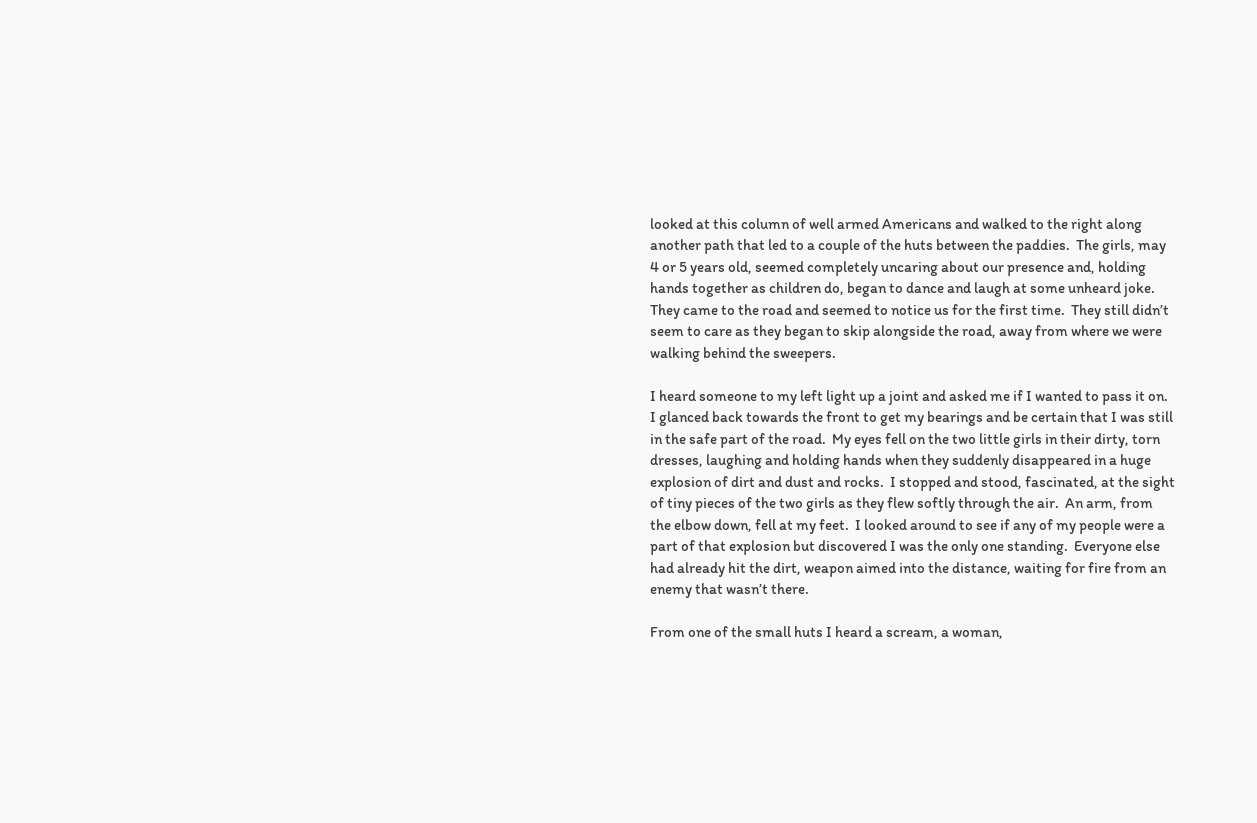looked at this column of well armed Americans and walked to the right along another path that led to a couple of the huts between the paddies.  The girls, may 4 or 5 years old, seemed completely uncaring about our presence and, holding hands together as children do, began to dance and laugh at some unheard joke.  They came to the road and seemed to notice us for the first time.  They still didn’t seem to care as they began to skip alongside the road, away from where we were walking behind the sweepers.

I heard someone to my left light up a joint and asked me if I wanted to pass it on.  I glanced back towards the front to get my bearings and be certain that I was still in the safe part of the road.  My eyes fell on the two little girls in their dirty, torn dresses, laughing and holding hands when they suddenly disappeared in a huge explosion of dirt and dust and rocks.  I stopped and stood, fascinated, at the sight of tiny pieces of the two girls as they flew softly through the air.  An arm, from the elbow down, fell at my feet.  I looked around to see if any of my people were a part of that explosion but discovered I was the only one standing.  Everyone else had already hit the dirt, weapon aimed into the distance, waiting for fire from an enemy that wasn’t there.

From one of the small huts I heard a scream, a woman,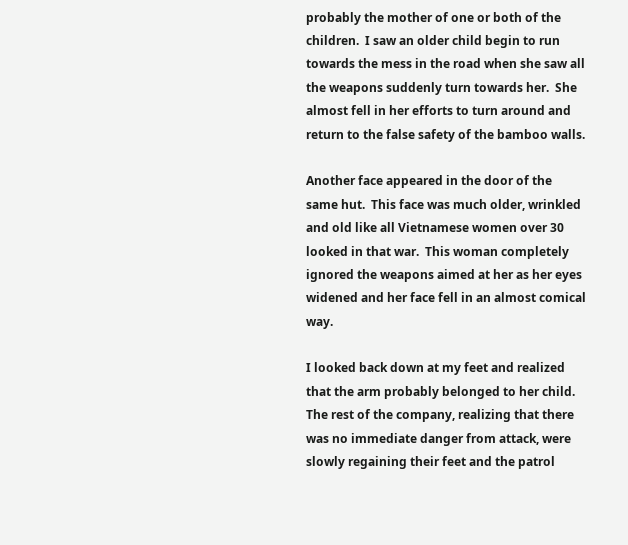probably the mother of one or both of the children.  I saw an older child begin to run towards the mess in the road when she saw all the weapons suddenly turn towards her.  She almost fell in her efforts to turn around and return to the false safety of the bamboo walls.

Another face appeared in the door of the same hut.  This face was much older, wrinkled and old like all Vietnamese women over 30 looked in that war.  This woman completely ignored the weapons aimed at her as her eyes widened and her face fell in an almost comical way.

I looked back down at my feet and realized that the arm probably belonged to her child.  The rest of the company, realizing that there was no immediate danger from attack, were slowly regaining their feet and the patrol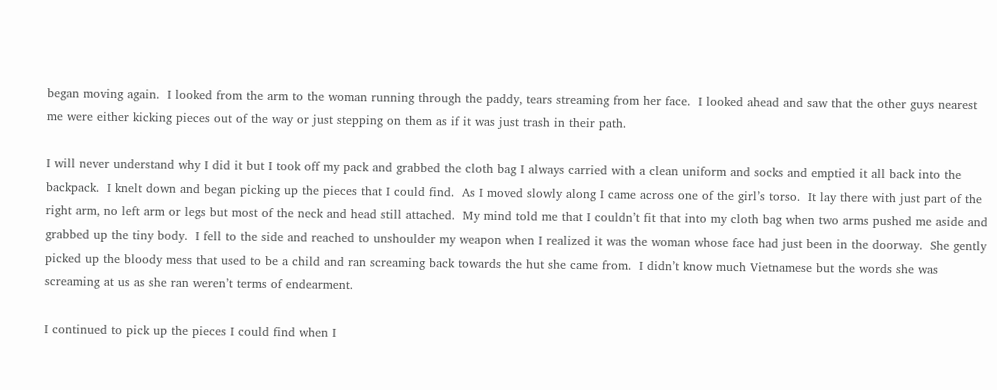began moving again.  I looked from the arm to the woman running through the paddy, tears streaming from her face.  I looked ahead and saw that the other guys nearest me were either kicking pieces out of the way or just stepping on them as if it was just trash in their path.

I will never understand why I did it but I took off my pack and grabbed the cloth bag I always carried with a clean uniform and socks and emptied it all back into the backpack.  I knelt down and began picking up the pieces that I could find.  As I moved slowly along I came across one of the girl’s torso.  It lay there with just part of the right arm, no left arm or legs but most of the neck and head still attached.  My mind told me that I couldn’t fit that into my cloth bag when two arms pushed me aside and grabbed up the tiny body.  I fell to the side and reached to unshoulder my weapon when I realized it was the woman whose face had just been in the doorway.  She gently picked up the bloody mess that used to be a child and ran screaming back towards the hut she came from.  I didn’t know much Vietnamese but the words she was screaming at us as she ran weren’t terms of endearment.

I continued to pick up the pieces I could find when I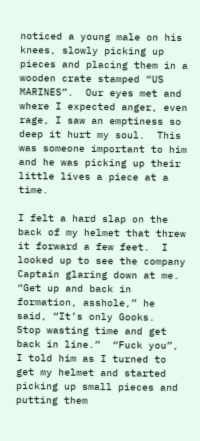noticed a young male on his knees, slowly picking up pieces and placing them in a wooden crate stamped “US MARINES”.  Our eyes met and where I expected anger, even rage, I saw an emptiness so deep it hurt my soul.  This was someone important to him and he was picking up their little lives a piece at a time.

I felt a hard slap on the back of my helmet that threw it forward a few feet.  I looked up to see the company Captain glaring down at me.  “Get up and back in formation, asshole,” he said, “It’s only Gooks.  Stop wasting time and get back in line.”  “Fuck you”, I told him as I turned to get my helmet and started picking up small pieces and putting them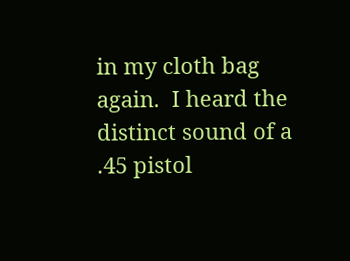in my cloth bag again.  I heard the distinct sound of a .45 pistol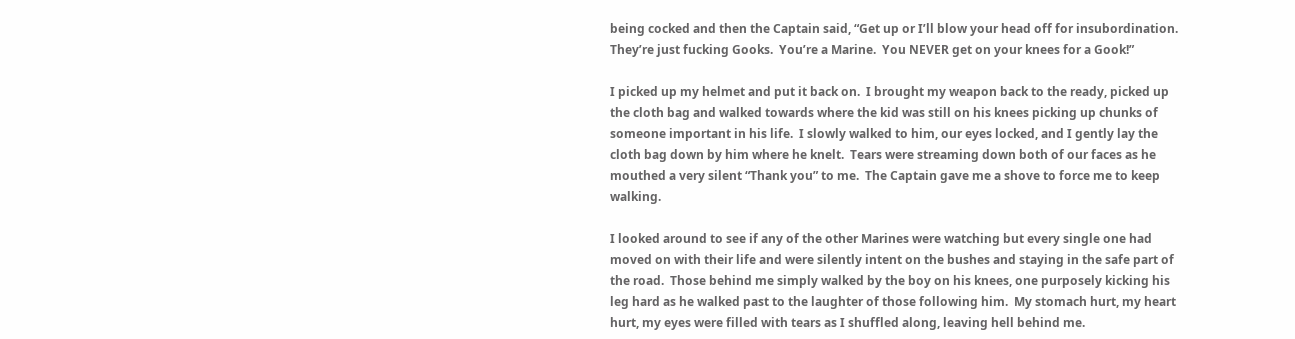being cocked and then the Captain said, “Get up or I’ll blow your head off for insubordination.  They’re just fucking Gooks.  You’re a Marine.  You NEVER get on your knees for a Gook!”

I picked up my helmet and put it back on.  I brought my weapon back to the ready, picked up the cloth bag and walked towards where the kid was still on his knees picking up chunks of someone important in his life.  I slowly walked to him, our eyes locked, and I gently lay the cloth bag down by him where he knelt.  Tears were streaming down both of our faces as he mouthed a very silent “Thank you” to me.  The Captain gave me a shove to force me to keep walking.

I looked around to see if any of the other Marines were watching but every single one had moved on with their life and were silently intent on the bushes and staying in the safe part of the road.  Those behind me simply walked by the boy on his knees, one purposely kicking his leg hard as he walked past to the laughter of those following him.  My stomach hurt, my heart hurt, my eyes were filled with tears as I shuffled along, leaving hell behind me.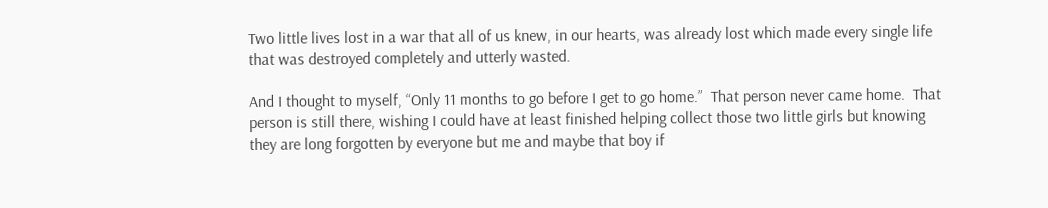Two little lives lost in a war that all of us knew, in our hearts, was already lost which made every single life that was destroyed completely and utterly wasted.

And I thought to myself, “Only 11 months to go before I get to go home.”  That person never came home.  That person is still there, wishing I could have at least finished helping collect those two little girls but knowing they are long forgotten by everyone but me and maybe that boy if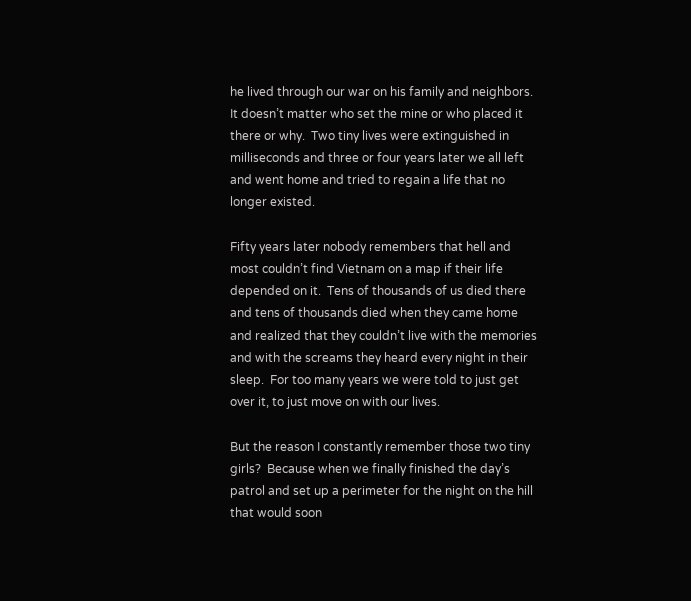he lived through our war on his family and neighbors.  It doesn’t matter who set the mine or who placed it there or why.  Two tiny lives were extinguished in milliseconds and three or four years later we all left and went home and tried to regain a life that no longer existed.

Fifty years later nobody remembers that hell and most couldn’t find Vietnam on a map if their life depended on it.  Tens of thousands of us died there and tens of thousands died when they came home and realized that they couldn’t live with the memories and with the screams they heard every night in their sleep.  For too many years we were told to just get over it, to just move on with our lives.

But the reason I constantly remember those two tiny girls?  Because when we finally finished the day’s patrol and set up a perimeter for the night on the hill that would soon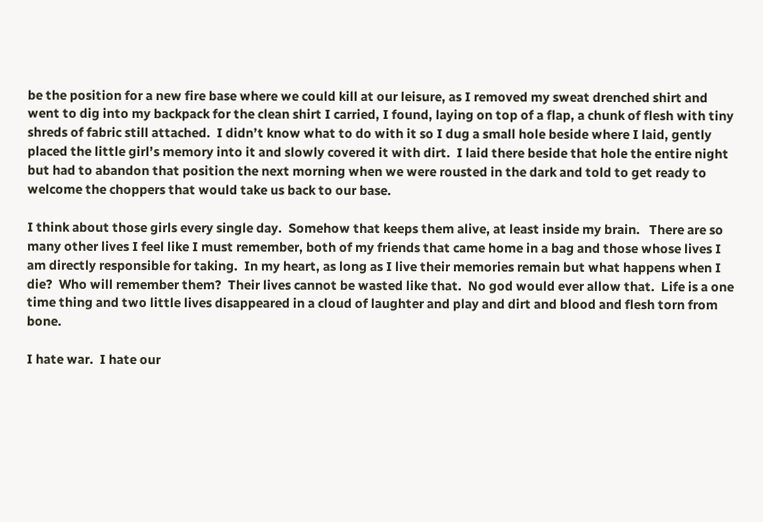be the position for a new fire base where we could kill at our leisure, as I removed my sweat drenched shirt and went to dig into my backpack for the clean shirt I carried, I found, laying on top of a flap, a chunk of flesh with tiny shreds of fabric still attached.  I didn’t know what to do with it so I dug a small hole beside where I laid, gently placed the little girl’s memory into it and slowly covered it with dirt.  I laid there beside that hole the entire night but had to abandon that position the next morning when we were rousted in the dark and told to get ready to welcome the choppers that would take us back to our base.

I think about those girls every single day.  Somehow that keeps them alive, at least inside my brain.   There are so many other lives I feel like I must remember, both of my friends that came home in a bag and those whose lives I am directly responsible for taking.  In my heart, as long as I live their memories remain but what happens when I die?  Who will remember them?  Their lives cannot be wasted like that.  No god would ever allow that.  Life is a one time thing and two little lives disappeared in a cloud of laughter and play and dirt and blood and flesh torn from bone.

I hate war.  I hate our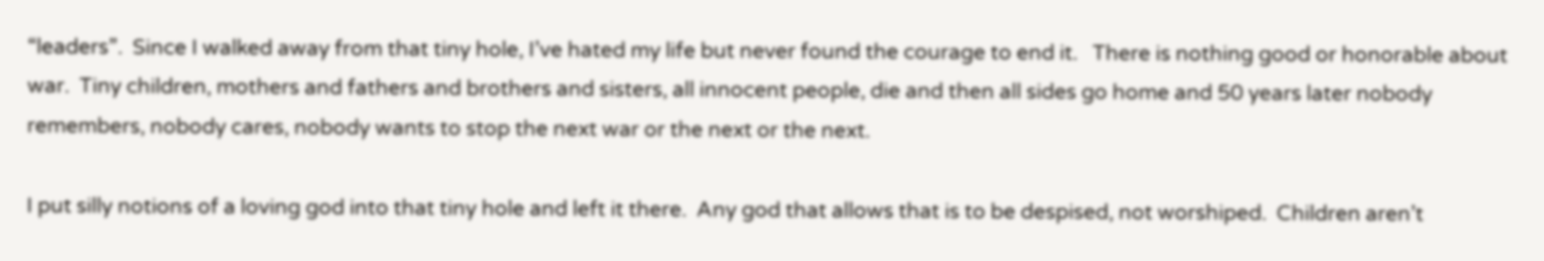“leaders”.  Since I walked away from that tiny hole, I’ve hated my life but never found the courage to end it.   There is nothing good or honorable about war.  Tiny children, mothers and fathers and brothers and sisters, all innocent people, die and then all sides go home and 50 years later nobody remembers, nobody cares, nobody wants to stop the next war or the next or the next.

I put silly notions of a loving god into that tiny hole and left it there.  Any god that allows that is to be despised, not worshiped.  Children aren’t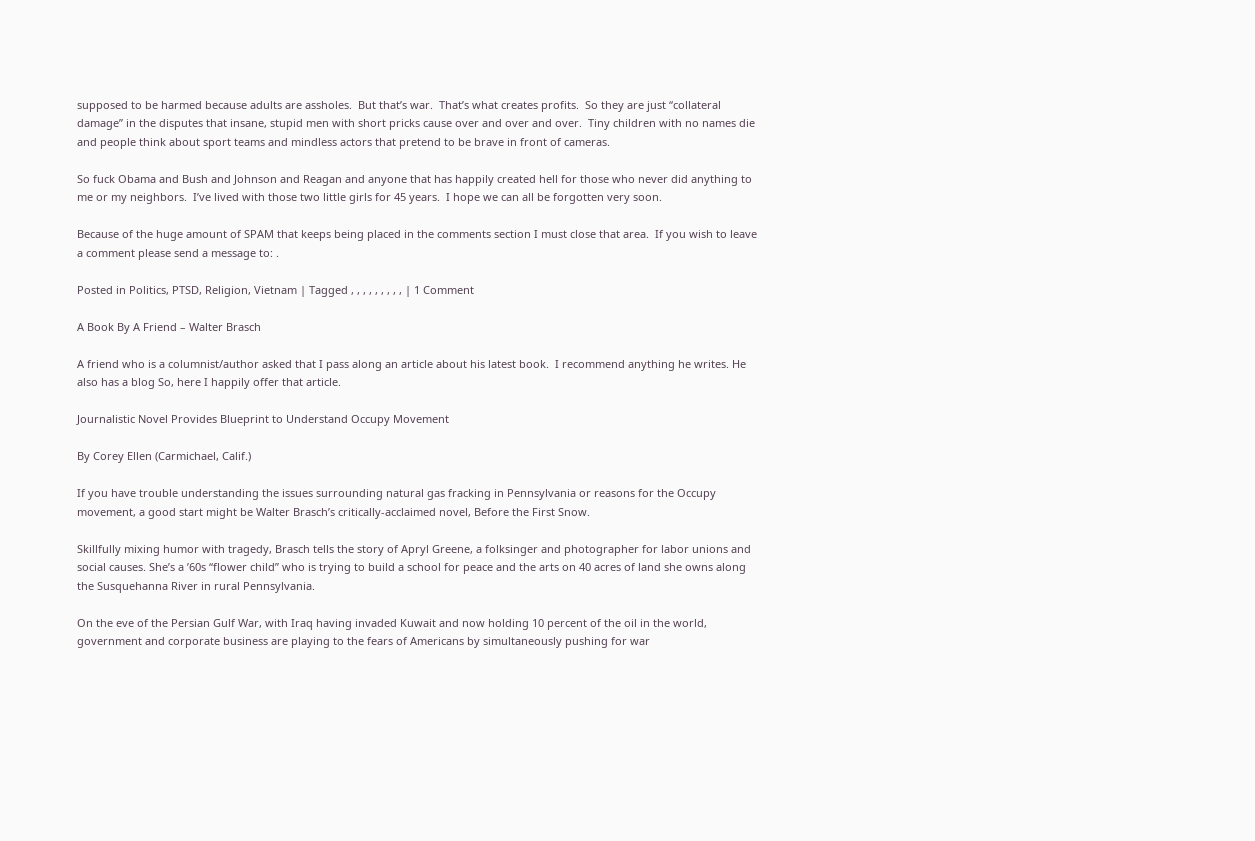supposed to be harmed because adults are assholes.  But that’s war.  That’s what creates profits.  So they are just “collateral damage” in the disputes that insane, stupid men with short pricks cause over and over and over.  Tiny children with no names die and people think about sport teams and mindless actors that pretend to be brave in front of cameras.

So fuck Obama and Bush and Johnson and Reagan and anyone that has happily created hell for those who never did anything to me or my neighbors.  I’ve lived with those two little girls for 45 years.  I hope we can all be forgotten very soon.

Because of the huge amount of SPAM that keeps being placed in the comments section I must close that area.  If you wish to leave a comment please send a message to: .

Posted in Politics, PTSD, Religion, Vietnam | Tagged , , , , , , , , , | 1 Comment

A Book By A Friend – Walter Brasch

A friend who is a columnist/author asked that I pass along an article about his latest book.  I recommend anything he writes. He also has a blog So, here I happily offer that article.

Journalistic Novel Provides Blueprint to Understand Occupy Movement

By Corey Ellen (Carmichael, Calif.)

If you have trouble understanding the issues surrounding natural gas fracking in Pennsylvania or reasons for the Occupy movement, a good start might be Walter Brasch’s critically-acclaimed novel, Before the First Snow.

Skillfully mixing humor with tragedy, Brasch tells the story of Apryl Greene, a folksinger and photographer for labor unions and social causes. She’s a ’60s “flower child” who is trying to build a school for peace and the arts on 40 acres of land she owns along the Susquehanna River in rural Pennsylvania.

On the eve of the Persian Gulf War, with Iraq having invaded Kuwait and now holding 10 percent of the oil in the world, government and corporate business are playing to the fears of Americans by simultaneously pushing for war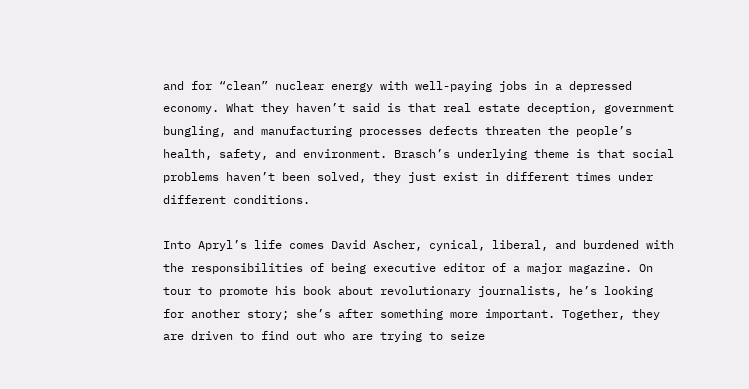and for “clean” nuclear energy with well-paying jobs in a depressed economy. What they haven’t said is that real estate deception, government bungling, and manufacturing processes defects threaten the people’s health, safety, and environment. Brasch’s underlying theme is that social problems haven’t been solved, they just exist in different times under different conditions.

Into Apryl’s life comes David Ascher, cynical, liberal, and burdened with the responsibilities of being executive editor of a major magazine. On tour to promote his book about revolutionary journalists, he’s looking for another story; she’s after something more important. Together, they are driven to find out who are trying to seize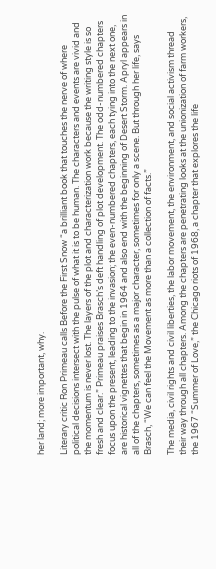her land; more important, why.

Literary critic Ron Primeau calls Before the First Snow “a brilliant book that touches the nerve of where political decisions intersect with the pulse of what it is to be human. The characters and events are vivid and the momentum is never lost. The layers of the plot and characterization work because the writing style is so fresh and clear.” Primeau praises Brasch’s deft handling of plot development. The odd-numbered chapters focus upon the present, leading to the invasion; the even-numbered chapters, each tying into the next one, are historical vignettes that begin in 1964 and also end with the beginning of Desert Storm. Apryl appears in all of the chapters, sometimes as a major character, sometimes for only a scene. But through her life, says Brasch, “We can feel the Movement as more than a collection of facts.”

The media, civil rights and civil liberties, the labor movement, the environment, and social activism thread their way through all chapters. Among the chapters are penetrating looks at the unionization of farm workers, the 1967 “Summer of Love,” the Chicago riots of 1968, a chapter that explores the life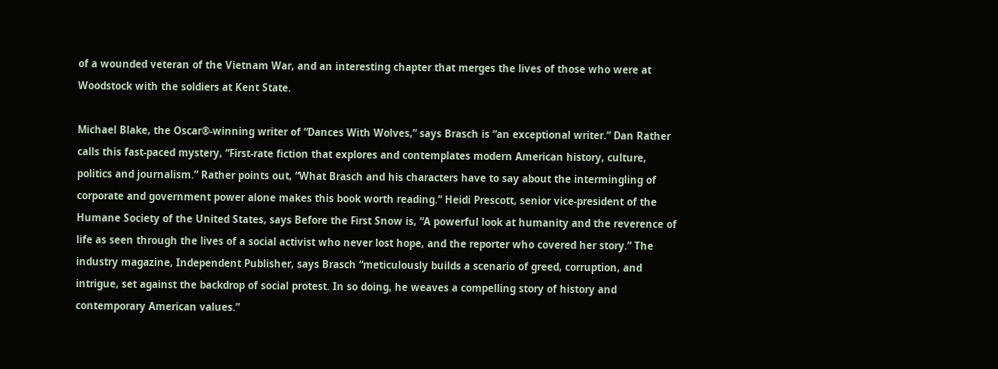of a wounded veteran of the Vietnam War, and an interesting chapter that merges the lives of those who were at Woodstock with the soldiers at Kent State.

Michael Blake, the Oscar®-winning writer of “Dances With Wolves,” says Brasch is “an exceptional writer.” Dan Rather calls this fast-paced mystery, “First-rate fiction that explores and contemplates modern American history, culture, politics and journalism.” Rather points out, “What Brasch and his characters have to say about the intermingling of corporate and government power alone makes this book worth reading.” Heidi Prescott, senior vice-president of the Humane Society of the United States, says Before the First Snow is, “A powerful look at humanity and the reverence of life as seen through the lives of a social activist who never lost hope, and the reporter who covered her story.” The industry magazine, Independent Publisher, says Brasch “meticulously builds a scenario of greed, corruption, and intrigue, set against the backdrop of social protest. In so doing, he weaves a compelling story of history and contemporary American values.”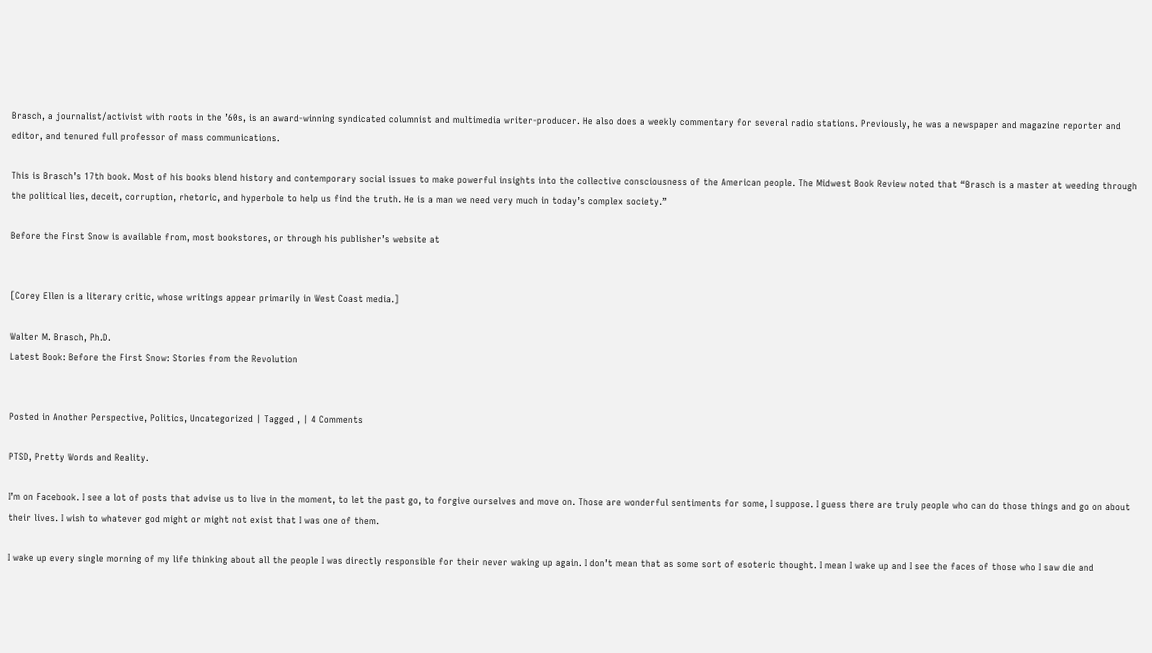Brasch, a journalist/activist with roots in the ’60s, is an award-winning syndicated columnist and multimedia writer-producer. He also does a weekly commentary for several radio stations. Previously, he was a newspaper and magazine reporter and editor, and tenured full professor of mass communications.

This is Brasch’s 17th book. Most of his books blend history and contemporary social issues to make powerful insights into the collective consciousness of the American people. The Midwest Book Review noted that “Brasch is a master at weeding through the political lies, deceit, corruption, rhetoric, and hyperbole to help us find the truth. He is a man we need very much in today’s complex society.”

Before the First Snow is available from, most bookstores, or through his publisher’s website at


[Corey Ellen is a literary critic, whose writings appear primarily in West Coast media.]

Walter M. Brasch, Ph.D.
Latest Book: Before the First Snow: Stories from the Revolution


Posted in Another Perspective, Politics, Uncategorized | Tagged , | 4 Comments

PTSD, Pretty Words and Reality.

I’m on Facebook. I see a lot of posts that advise us to live in the moment, to let the past go, to forgive ourselves and move on. Those are wonderful sentiments for some, I suppose. I guess there are truly people who can do those things and go on about their lives. I wish to whatever god might or might not exist that I was one of them.

I wake up every single morning of my life thinking about all the people I was directly responsible for their never waking up again. I don’t mean that as some sort of esoteric thought. I mean I wake up and I see the faces of those who I saw die and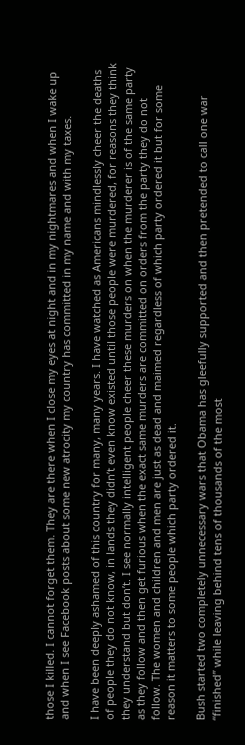those I killed. I cannot forget them. They are there when I close my eyes at night and in my nightmares and when I wake up and when I see Facebook posts about some new atrocity my country has committed in my name and with my taxes.

I have been deeply ashamed of this country for many, many years. I have watched as Americans mindlessly cheer the deaths of people they do not know, in lands they didn’t even know existed until those people were murdered, for reasons they think they understand but don’t. I see normally intelligent people cheer these murders on when the murderer is of the same party as they follow and then get furious when the exact same murders are committed on orders from the party they do not follow. The women and children and men are just as dead and maimed regardless of which party ordered it but for some reason it matters to some people which party ordered it.

Bush started two completely unnecessary wars that Obama has gleefully supported and then pretended to call one war “finished” while leaving behind tens of thousands of the most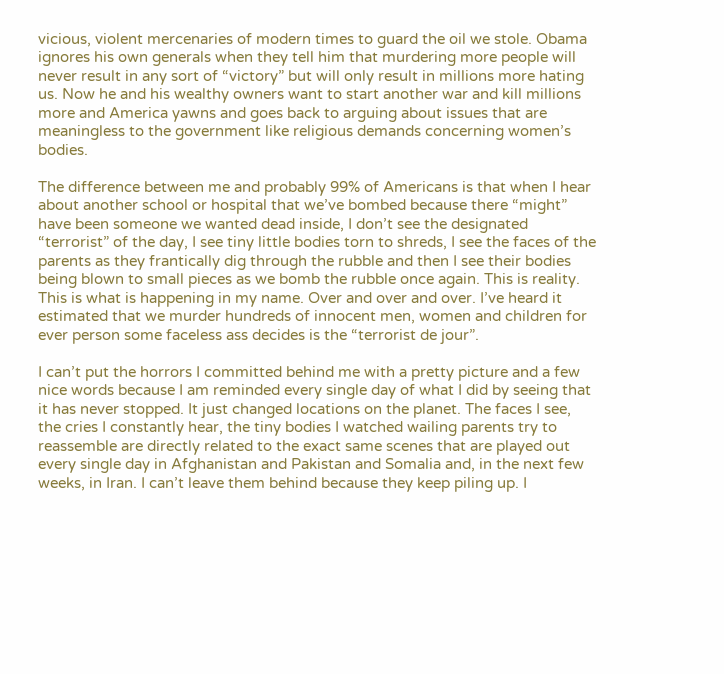vicious, violent mercenaries of modern times to guard the oil we stole. Obama ignores his own generals when they tell him that murdering more people will never result in any sort of “victory” but will only result in millions more hating us. Now he and his wealthy owners want to start another war and kill millions more and America yawns and goes back to arguing about issues that are meaningless to the government like religious demands concerning women’s bodies.

The difference between me and probably 99% of Americans is that when I hear about another school or hospital that we’ve bombed because there “might” have been someone we wanted dead inside, I don’t see the designated “terrorist” of the day, I see tiny little bodies torn to shreds, I see the faces of the parents as they frantically dig through the rubble and then I see their bodies being blown to small pieces as we bomb the rubble once again. This is reality. This is what is happening in my name. Over and over and over. I’ve heard it estimated that we murder hundreds of innocent men, women and children for ever person some faceless ass decides is the “terrorist de jour”.

I can’t put the horrors I committed behind me with a pretty picture and a few nice words because I am reminded every single day of what I did by seeing that it has never stopped. It just changed locations on the planet. The faces I see, the cries I constantly hear, the tiny bodies I watched wailing parents try to reassemble are directly related to the exact same scenes that are played out every single day in Afghanistan and Pakistan and Somalia and, in the next few weeks, in Iran. I can’t leave them behind because they keep piling up. I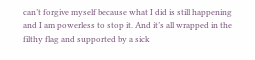can’t forgive myself because what I did is still happening and I am powerless to stop it. And it’s all wrapped in the filthy flag and supported by a sick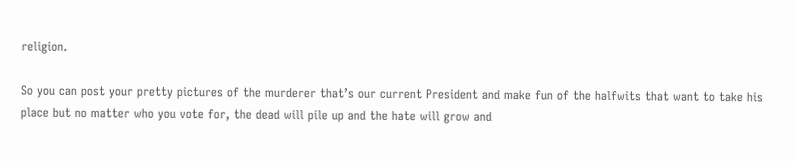religion.

So you can post your pretty pictures of the murderer that’s our current President and make fun of the halfwits that want to take his place but no matter who you vote for, the dead will pile up and the hate will grow and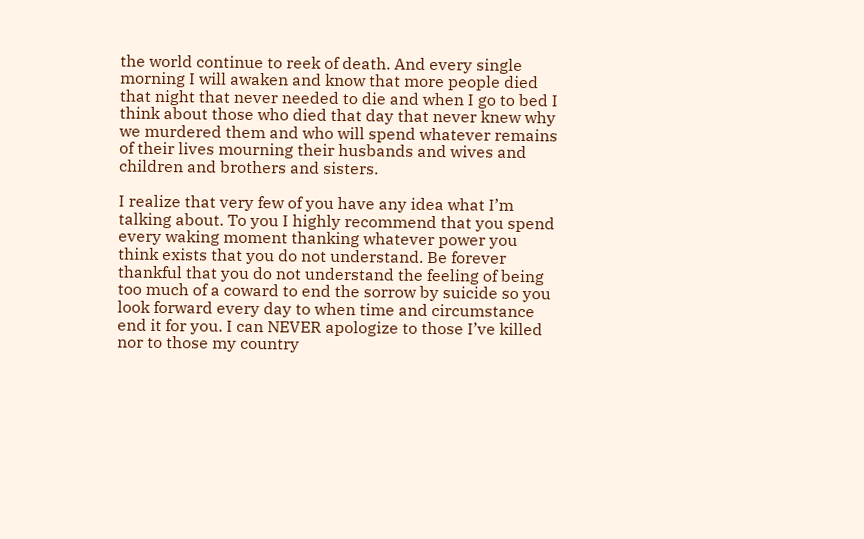the world continue to reek of death. And every single morning I will awaken and know that more people died that night that never needed to die and when I go to bed I think about those who died that day that never knew why we murdered them and who will spend whatever remains of their lives mourning their husbands and wives and children and brothers and sisters.

I realize that very few of you have any idea what I’m talking about. To you I highly recommend that you spend every waking moment thanking whatever power you think exists that you do not understand. Be forever thankful that you do not understand the feeling of being too much of a coward to end the sorrow by suicide so you look forward every day to when time and circumstance end it for you. I can NEVER apologize to those I’ve killed nor to those my country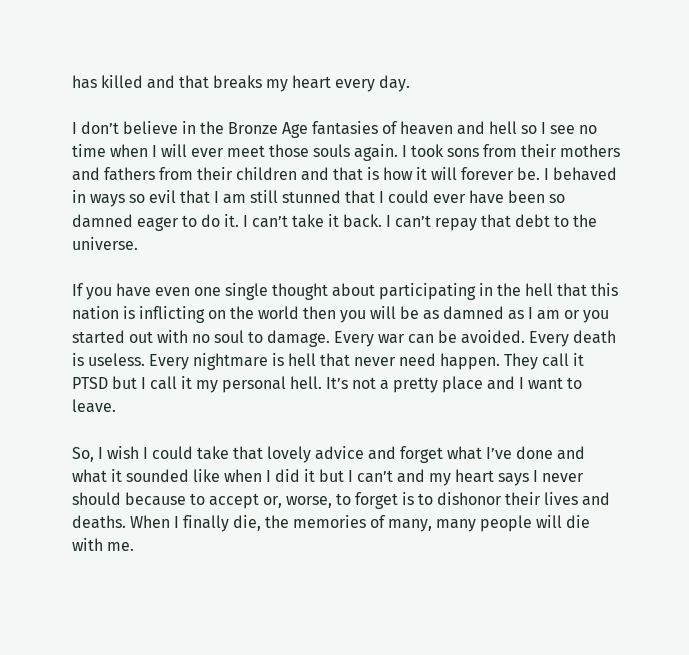has killed and that breaks my heart every day.

I don’t believe in the Bronze Age fantasies of heaven and hell so I see no time when I will ever meet those souls again. I took sons from their mothers and fathers from their children and that is how it will forever be. I behaved in ways so evil that I am still stunned that I could ever have been so damned eager to do it. I can’t take it back. I can’t repay that debt to the universe.

If you have even one single thought about participating in the hell that this nation is inflicting on the world then you will be as damned as I am or you started out with no soul to damage. Every war can be avoided. Every death is useless. Every nightmare is hell that never need happen. They call it PTSD but I call it my personal hell. It’s not a pretty place and I want to leave.

So, I wish I could take that lovely advice and forget what I’ve done and what it sounded like when I did it but I can’t and my heart says I never should because to accept or, worse, to forget is to dishonor their lives and deaths. When I finally die, the memories of many, many people will die with me.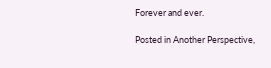Forever and ever.

Posted in Another Perspective,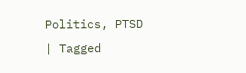Politics, PTSD | Tagged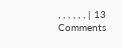, , , , , , | 13 Comments